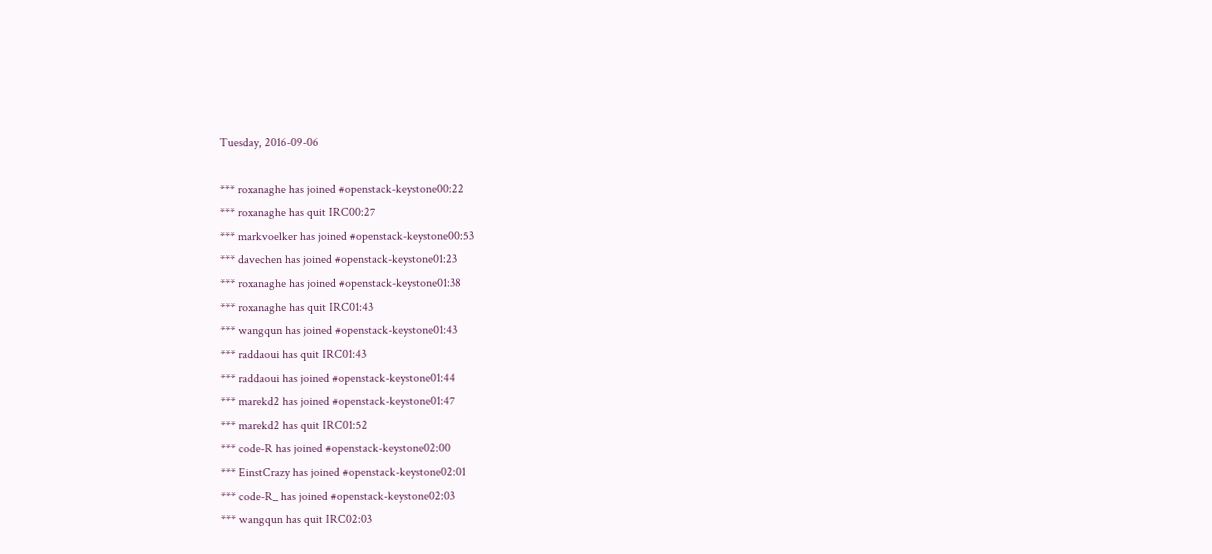Tuesday, 2016-09-06

*** roxanaghe has joined #openstack-keystone00:22
*** roxanaghe has quit IRC00:27
*** markvoelker has joined #openstack-keystone00:53
*** davechen has joined #openstack-keystone01:23
*** roxanaghe has joined #openstack-keystone01:38
*** roxanaghe has quit IRC01:43
*** wangqun has joined #openstack-keystone01:43
*** raddaoui has quit IRC01:43
*** raddaoui has joined #openstack-keystone01:44
*** marekd2 has joined #openstack-keystone01:47
*** marekd2 has quit IRC01:52
*** code-R has joined #openstack-keystone02:00
*** EinstCrazy has joined #openstack-keystone02:01
*** code-R_ has joined #openstack-keystone02:03
*** wangqun has quit IRC02:03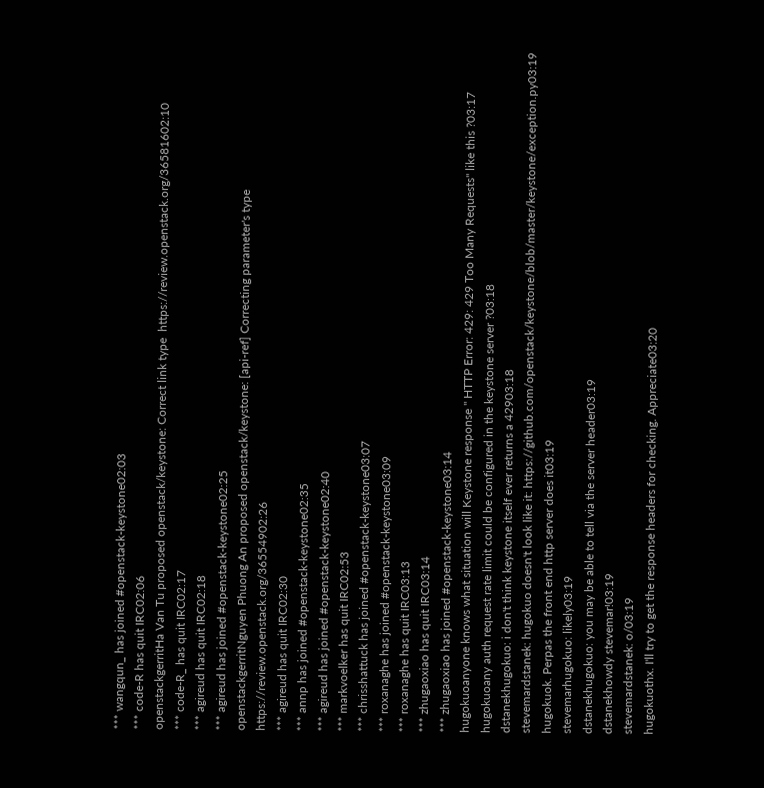*** wangqun_ has joined #openstack-keystone02:03
*** code-R has quit IRC02:06
openstackgerritHa Van Tu proposed openstack/keystone: Correct link type  https://review.openstack.org/36581602:10
*** code-R_ has quit IRC02:17
*** agireud has quit IRC02:18
*** agireud has joined #openstack-keystone02:25
openstackgerritNguyen Phuong An proposed openstack/keystone: [api-ref] Correcting parameter's type  https://review.openstack.org/36554902:26
*** agireud has quit IRC02:30
*** annp has joined #openstack-keystone02:35
*** agireud has joined #openstack-keystone02:40
*** markvoelker has quit IRC02:53
*** chrisshattuck has joined #openstack-keystone03:07
*** roxanaghe has joined #openstack-keystone03:09
*** roxanaghe has quit IRC03:13
*** zhugaoxiao has quit IRC03:14
*** zhugaoxiao has joined #openstack-keystone03:14
hugokuoanyone knows what situation will Keystone response " HTTP Error: 429: 429 Too Many Requests" like this ?03:17
hugokuoany auth request rate limit could be configured in the keystone server ?03:18
dstanekhugokuo: i don't think keystone itself ever returns a 42903:18
stevemardstanek: hugokuo doesn't look like it: https://github.com/openstack/keystone/blob/master/keystone/exception.py03:19
hugokuok. Perpas the front end http server does it03:19
stevemarhugokuo: likely03:19
dstanekhugokuo: you may be able to tell via the server header03:19
dstanekhowdy stevemar!03:19
stevemardstanek: o/03:19
hugokuothx. I'll try to get the response headers for checking. Appreciate03:20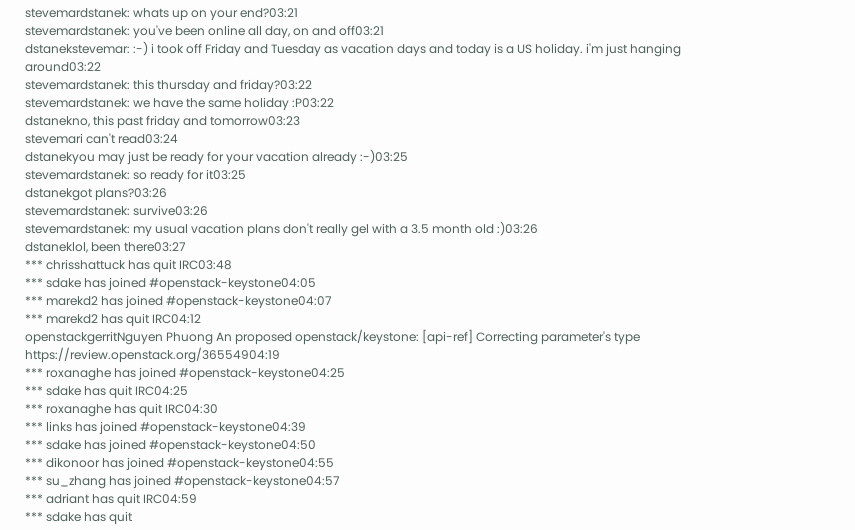stevemardstanek: whats up on your end?03:21
stevemardstanek: you've been online all day, on and off03:21
dstanekstevemar: :-) i took off Friday and Tuesday as vacation days and today is a US holiday. i'm just hanging around03:22
stevemardstanek: this thursday and friday?03:22
stevemardstanek: we have the same holiday :P03:22
dstanekno, this past friday and tomorrow03:23
stevemari can't read03:24
dstanekyou may just be ready for your vacation already :-)03:25
stevemardstanek: so ready for it03:25
dstanekgot plans?03:26
stevemardstanek: survive03:26
stevemardstanek: my usual vacation plans don't really gel with a 3.5 month old :)03:26
dstaneklol, been there03:27
*** chrisshattuck has quit IRC03:48
*** sdake has joined #openstack-keystone04:05
*** marekd2 has joined #openstack-keystone04:07
*** marekd2 has quit IRC04:12
openstackgerritNguyen Phuong An proposed openstack/keystone: [api-ref] Correcting parameter's type  https://review.openstack.org/36554904:19
*** roxanaghe has joined #openstack-keystone04:25
*** sdake has quit IRC04:25
*** roxanaghe has quit IRC04:30
*** links has joined #openstack-keystone04:39
*** sdake has joined #openstack-keystone04:50
*** dikonoor has joined #openstack-keystone04:55
*** su_zhang has joined #openstack-keystone04:57
*** adriant has quit IRC04:59
*** sdake has quit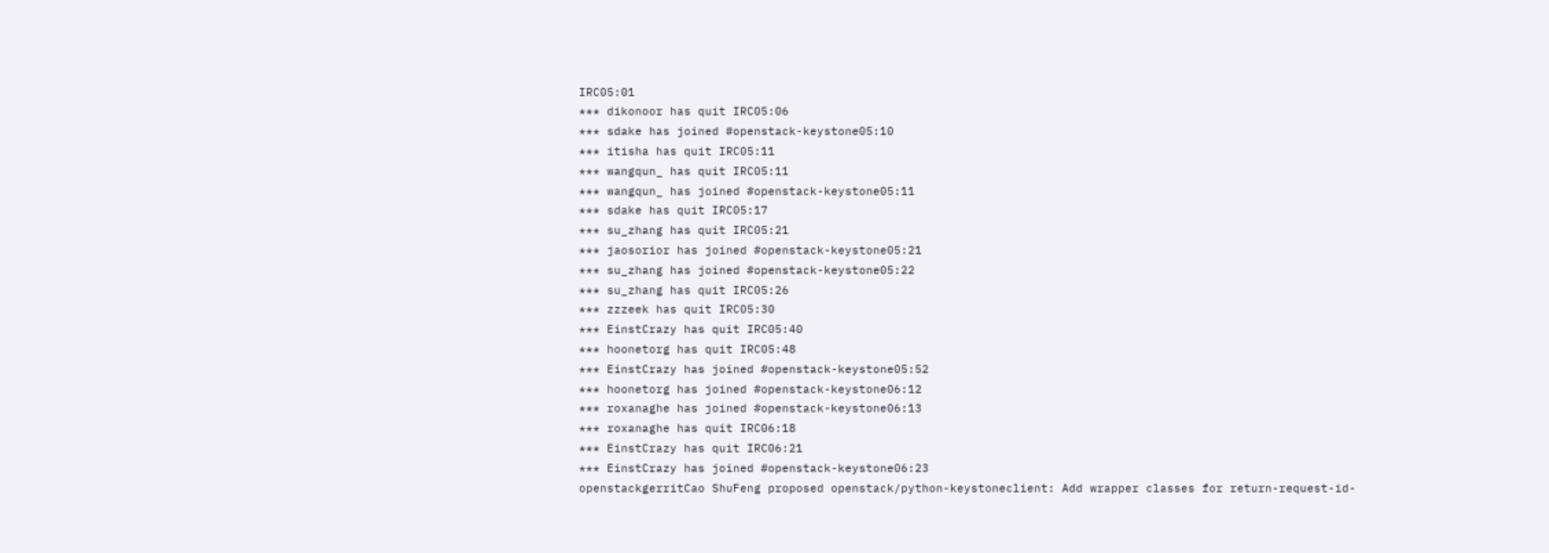IRC05:01
*** dikonoor has quit IRC05:06
*** sdake has joined #openstack-keystone05:10
*** itisha has quit IRC05:11
*** wangqun_ has quit IRC05:11
*** wangqun_ has joined #openstack-keystone05:11
*** sdake has quit IRC05:17
*** su_zhang has quit IRC05:21
*** jaosorior has joined #openstack-keystone05:21
*** su_zhang has joined #openstack-keystone05:22
*** su_zhang has quit IRC05:26
*** zzzeek has quit IRC05:30
*** EinstCrazy has quit IRC05:40
*** hoonetorg has quit IRC05:48
*** EinstCrazy has joined #openstack-keystone05:52
*** hoonetorg has joined #openstack-keystone06:12
*** roxanaghe has joined #openstack-keystone06:13
*** roxanaghe has quit IRC06:18
*** EinstCrazy has quit IRC06:21
*** EinstCrazy has joined #openstack-keystone06:23
openstackgerritCao ShuFeng proposed openstack/python-keystoneclient: Add wrapper classes for return-request-id-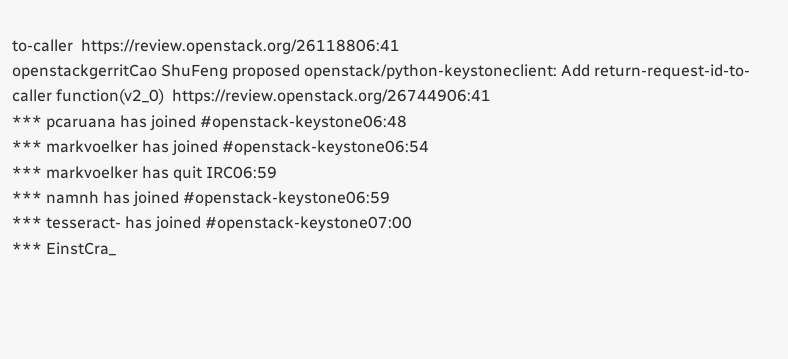to-caller  https://review.openstack.org/26118806:41
openstackgerritCao ShuFeng proposed openstack/python-keystoneclient: Add return-request-id-to-caller function(v2_0)  https://review.openstack.org/26744906:41
*** pcaruana has joined #openstack-keystone06:48
*** markvoelker has joined #openstack-keystone06:54
*** markvoelker has quit IRC06:59
*** namnh has joined #openstack-keystone06:59
*** tesseract- has joined #openstack-keystone07:00
*** EinstCra_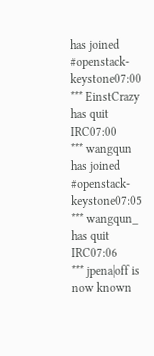has joined #openstack-keystone07:00
*** EinstCrazy has quit IRC07:00
*** wangqun has joined #openstack-keystone07:05
*** wangqun_ has quit IRC07:06
*** jpena|off is now known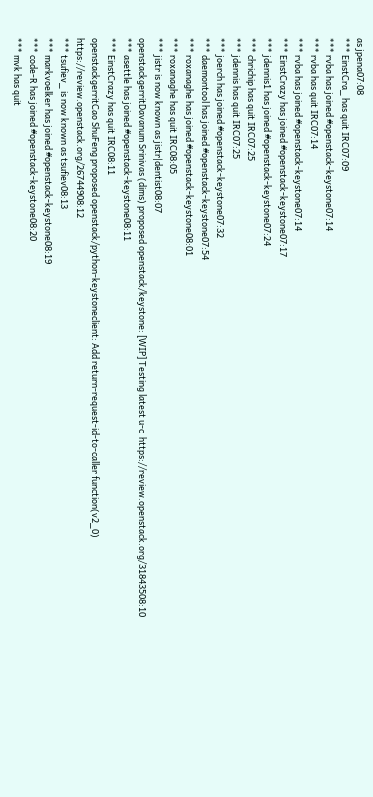as jpena07:08
*** EinstCra_ has quit IRC07:09
*** rvba has joined #openstack-keystone07:14
*** rvba has quit IRC07:14
*** rvba has joined #openstack-keystone07:14
*** EinstCrazy has joined #openstack-keystone07:17
*** jdennis1 has joined #openstack-keystone07:24
*** chrichip has quit IRC07:25
*** jdennis has quit IRC07:25
*** joerch has joined #openstack-keystone07:32
*** daemontool has joined #openstack-keystone07:54
*** roxanaghe has joined #openstack-keystone08:01
*** roxanaghe has quit IRC08:05
*** jistr is now known as jistr|dentist08:07
openstackgerritDavanum Srinivas (dims) proposed openstack/keystone: [WIP] Testing latest u-c  https://review.openstack.org/31843508:10
*** asettle has joined #openstack-keystone08:11
*** EinstCrazy has quit IRC08:11
openstackgerritCao ShuFeng proposed openstack/python-keystoneclient: Add return-request-id-to-caller function(v2_0)  https://review.openstack.org/26744908:12
*** tsufiev_ is now known as tsufiev08:13
*** markvoelker has joined #openstack-keystone08:19
*** code-R has joined #openstack-keystone08:20
*** mvk has quit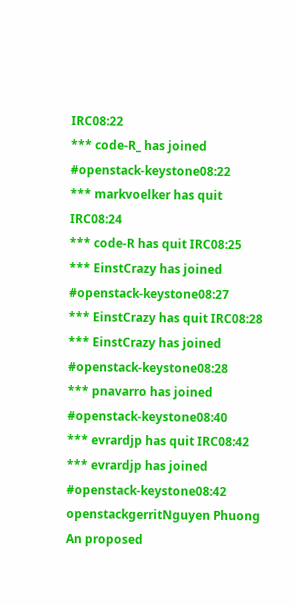IRC08:22
*** code-R_ has joined #openstack-keystone08:22
*** markvoelker has quit IRC08:24
*** code-R has quit IRC08:25
*** EinstCrazy has joined #openstack-keystone08:27
*** EinstCrazy has quit IRC08:28
*** EinstCrazy has joined #openstack-keystone08:28
*** pnavarro has joined #openstack-keystone08:40
*** evrardjp has quit IRC08:42
*** evrardjp has joined #openstack-keystone08:42
openstackgerritNguyen Phuong An proposed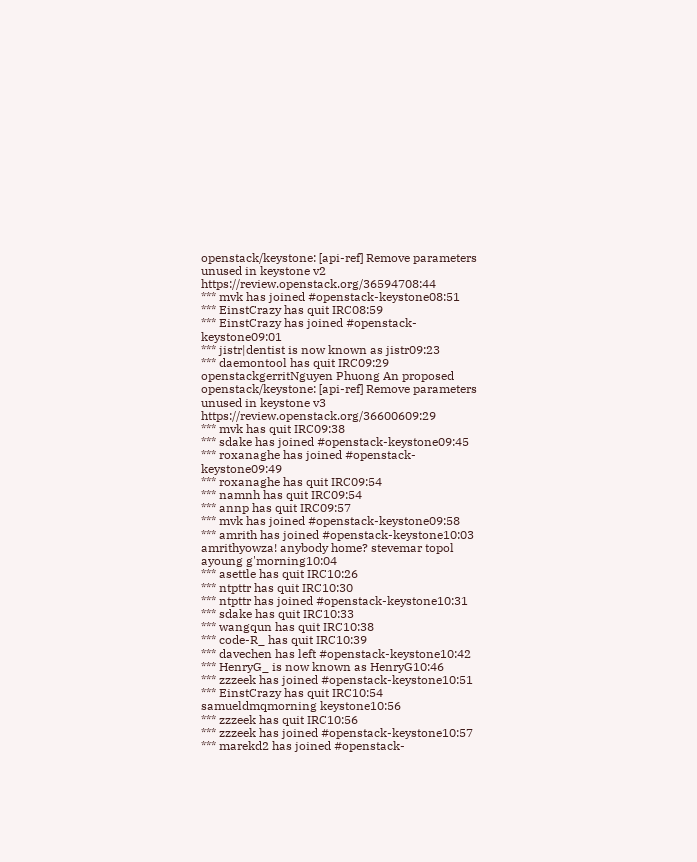openstack/keystone: [api-ref] Remove parameters unused in keystone v2  https://review.openstack.org/36594708:44
*** mvk has joined #openstack-keystone08:51
*** EinstCrazy has quit IRC08:59
*** EinstCrazy has joined #openstack-keystone09:01
*** jistr|dentist is now known as jistr09:23
*** daemontool has quit IRC09:29
openstackgerritNguyen Phuong An proposed openstack/keystone: [api-ref] Remove parameters unused in keystone v3  https://review.openstack.org/36600609:29
*** mvk has quit IRC09:38
*** sdake has joined #openstack-keystone09:45
*** roxanaghe has joined #openstack-keystone09:49
*** roxanaghe has quit IRC09:54
*** namnh has quit IRC09:54
*** annp has quit IRC09:57
*** mvk has joined #openstack-keystone09:58
*** amrith has joined #openstack-keystone10:03
amrithyowza! anybody home? stevemar topol ayoung g'morning10:04
*** asettle has quit IRC10:26
*** ntpttr has quit IRC10:30
*** ntpttr has joined #openstack-keystone10:31
*** sdake has quit IRC10:33
*** wangqun has quit IRC10:38
*** code-R_ has quit IRC10:39
*** davechen has left #openstack-keystone10:42
*** HenryG_ is now known as HenryG10:46
*** zzzeek has joined #openstack-keystone10:51
*** EinstCrazy has quit IRC10:54
samueldmqmorning keystone10:56
*** zzzeek has quit IRC10:56
*** zzzeek has joined #openstack-keystone10:57
*** marekd2 has joined #openstack-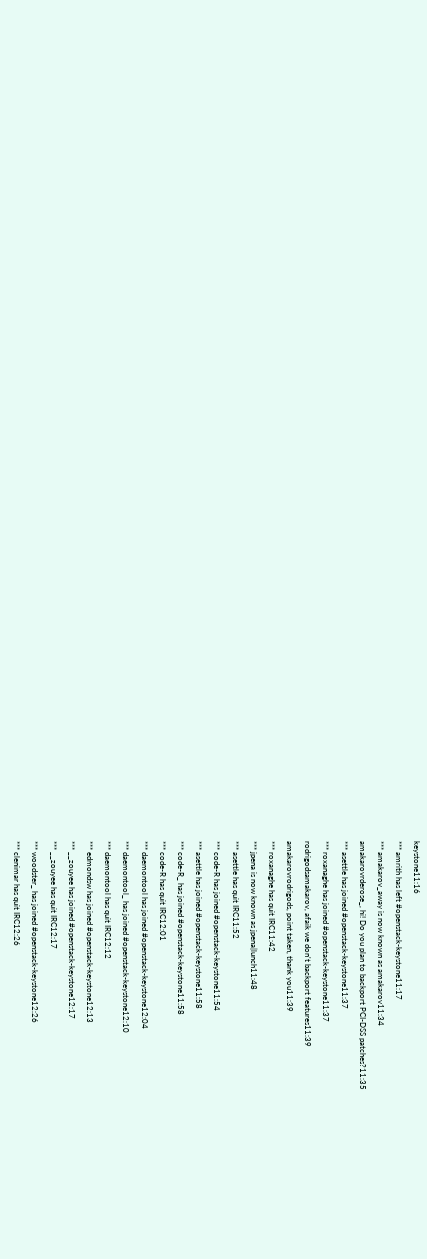keystone11:16
*** amrith has left #openstack-keystone11:17
*** amakarov_away is now known as amakarov11:34
amakarovrderose_, hi! Do you plan to backport PCI-DSS patches?11:35
*** asettle has joined #openstack-keystone11:37
*** roxanaghe has joined #openstack-keystone11:37
rodrigodsamakarov, afaik we don't backport features11:39
amakarovrodrigods, point taken, thank you11:39
*** roxanaghe has quit IRC11:42
*** jpena is now known as jpena|lunch11:48
*** asettle has quit IRC11:52
*** code-R has joined #openstack-keystone11:54
*** asettle has joined #openstack-keystone11:58
*** code-R_ has joined #openstack-keystone11:58
*** code-R has quit IRC12:01
*** daemontool has joined #openstack-keystone12:04
*** daemontool_ has joined #openstack-keystone12:10
*** daemontool has quit IRC12:12
*** edmondsw has joined #openstack-keystone12:13
*** __zouyee has joined #openstack-keystone12:17
*** __zouyee has quit IRC12:17
*** woodster_ has joined #openstack-keystone12:26
*** clenimar has quit IRC12:26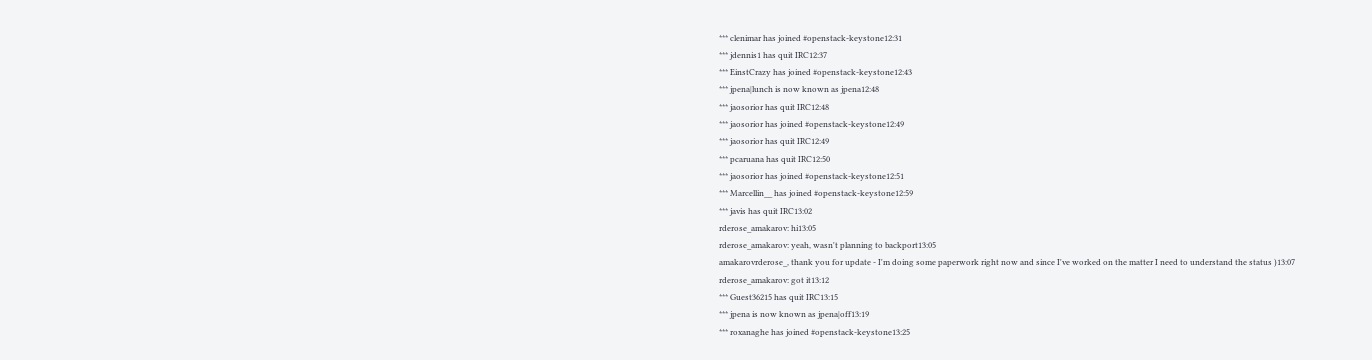*** clenimar has joined #openstack-keystone12:31
*** jdennis1 has quit IRC12:37
*** EinstCrazy has joined #openstack-keystone12:43
*** jpena|lunch is now known as jpena12:48
*** jaosorior has quit IRC12:48
*** jaosorior has joined #openstack-keystone12:49
*** jaosorior has quit IRC12:49
*** pcaruana has quit IRC12:50
*** jaosorior has joined #openstack-keystone12:51
*** Marcellin__ has joined #openstack-keystone12:59
*** javis has quit IRC13:02
rderose_amakarov: hi13:05
rderose_amakarov: yeah, wasn't planning to backport13:05
amakarovrderose_, thank you for update - I'm doing some paperwork right now and since I've worked on the matter I need to understand the status )13:07
rderose_amakarov: got it13:12
*** Guest36215 has quit IRC13:15
*** jpena is now known as jpena|off13:19
*** roxanaghe has joined #openstack-keystone13:25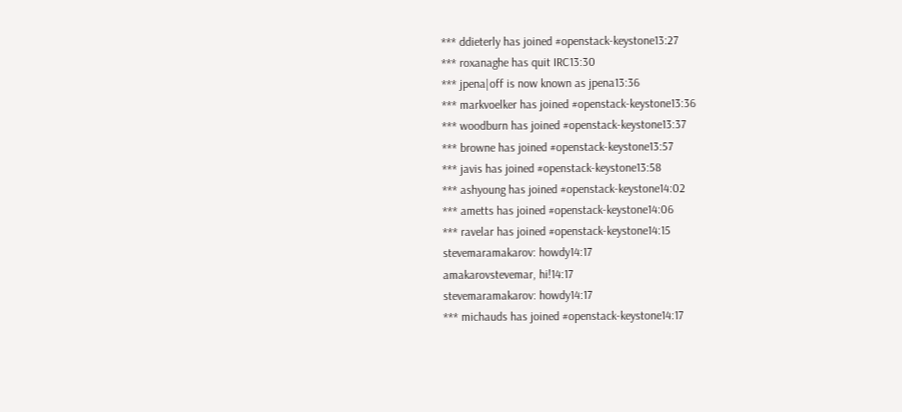*** ddieterly has joined #openstack-keystone13:27
*** roxanaghe has quit IRC13:30
*** jpena|off is now known as jpena13:36
*** markvoelker has joined #openstack-keystone13:36
*** woodburn has joined #openstack-keystone13:37
*** browne has joined #openstack-keystone13:57
*** javis has joined #openstack-keystone13:58
*** ashyoung has joined #openstack-keystone14:02
*** ametts has joined #openstack-keystone14:06
*** ravelar has joined #openstack-keystone14:15
stevemaramakarov: howdy14:17
amakarovstevemar, hi!14:17
stevemaramakarov: howdy14:17
*** michauds has joined #openstack-keystone14:17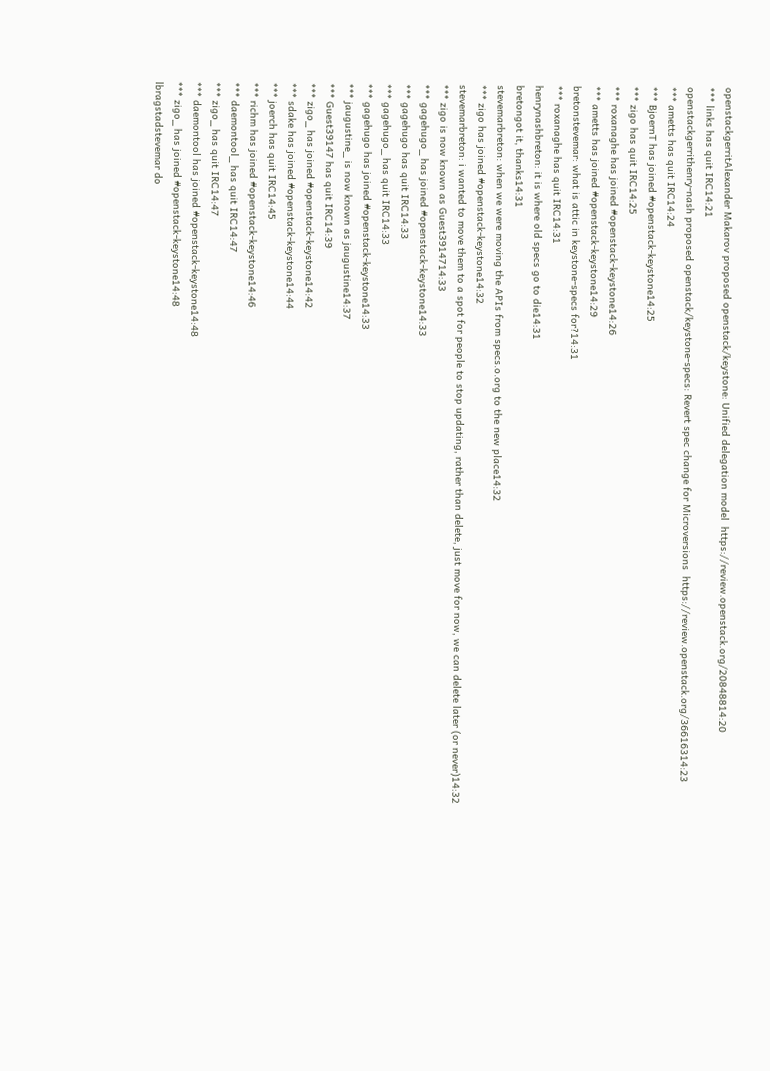openstackgerritAlexander Makarov proposed openstack/keystone: Unified delegation model  https://review.openstack.org/20848814:20
*** links has quit IRC14:21
openstackgerrithenry-nash proposed openstack/keystone-specs: Revert spec change for Microversions  https://review.openstack.org/36616314:23
*** ametts has quit IRC14:24
*** BjoernT has joined #openstack-keystone14:25
*** zigo has quit IRC14:25
*** roxanaghe has joined #openstack-keystone14:26
*** ametts has joined #openstack-keystone14:29
bretonstevemar: what is attic in keystone-specs for?14:31
*** roxanaghe has quit IRC14:31
henrynashbreton: it is where old specs go to die14:31
bretongot it, thanks14:31
stevemarbreton: when we were moving the APIs from specs.o.org to the new place14:32
*** zigo has joined #openstack-keystone14:32
stevemarbreton: i wanted to move them to a spot for people to stop updating, rather than delete, just move for now, we can delete later (or never)14:32
*** zigo is now known as Guest3914714:33
*** gagehugo_ has joined #openstack-keystone14:33
*** gagehugo has quit IRC14:33
*** gagehugo_ has quit IRC14:33
*** gagehugo has joined #openstack-keystone14:33
*** jaugustine_ is now known as jaugustine14:37
*** Guest39147 has quit IRC14:39
*** zigo_ has joined #openstack-keystone14:42
*** sdake has joined #openstack-keystone14:44
*** joerch has quit IRC14:45
*** richm has joined #openstack-keystone14:46
*** daemontool_ has quit IRC14:47
*** zigo_ has quit IRC14:47
*** daemontool has joined #openstack-keystone14:48
*** zigo_ has joined #openstack-keystone14:48
lbragstadstevemar do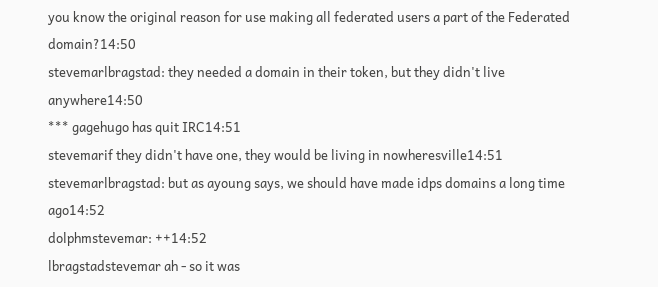you know the original reason for use making all federated users a part of the Federated domain?14:50
stevemarlbragstad: they needed a domain in their token, but they didn't live anywhere14:50
*** gagehugo has quit IRC14:51
stevemarif they didn't have one, they would be living in nowheresville14:51
stevemarlbragstad: but as ayoung says, we should have made idps domains a long time ago14:52
dolphmstevemar: ++14:52
lbragstadstevemar ah - so it was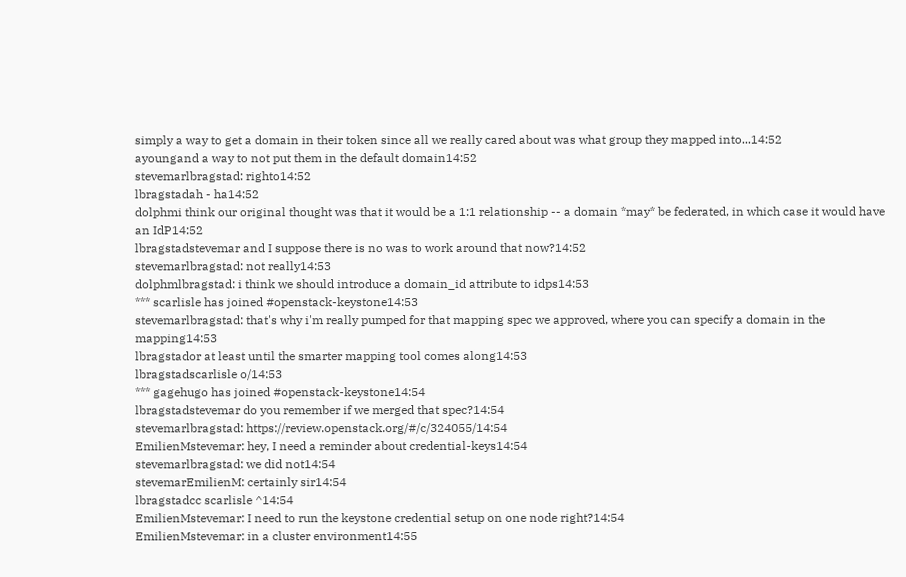simply a way to get a domain in their token since all we really cared about was what group they mapped into...14:52
ayoungand a way to not put them in the default domain14:52
stevemarlbragstad: righto14:52
lbragstadah - ha14:52
dolphmi think our original thought was that it would be a 1:1 relationship -- a domain *may* be federated, in which case it would have an IdP14:52
lbragstadstevemar and I suppose there is no was to work around that now?14:52
stevemarlbragstad: not really14:53
dolphmlbragstad: i think we should introduce a domain_id attribute to idps14:53
*** scarlisle has joined #openstack-keystone14:53
stevemarlbragstad: that's why i'm really pumped for that mapping spec we approved, where you can specify a domain in the mapping14:53
lbragstador at least until the smarter mapping tool comes along14:53
lbragstadscarlisle o/14:53
*** gagehugo has joined #openstack-keystone14:54
lbragstadstevemar do you remember if we merged that spec?14:54
stevemarlbragstad: https://review.openstack.org/#/c/324055/14:54
EmilienMstevemar: hey, I need a reminder about credential-keys14:54
stevemarlbragstad: we did not14:54
stevemarEmilienM: certainly sir14:54
lbragstadcc scarlisle ^14:54
EmilienMstevemar: I need to run the keystone credential setup on one node right?14:54
EmilienMstevemar: in a cluster environment14:55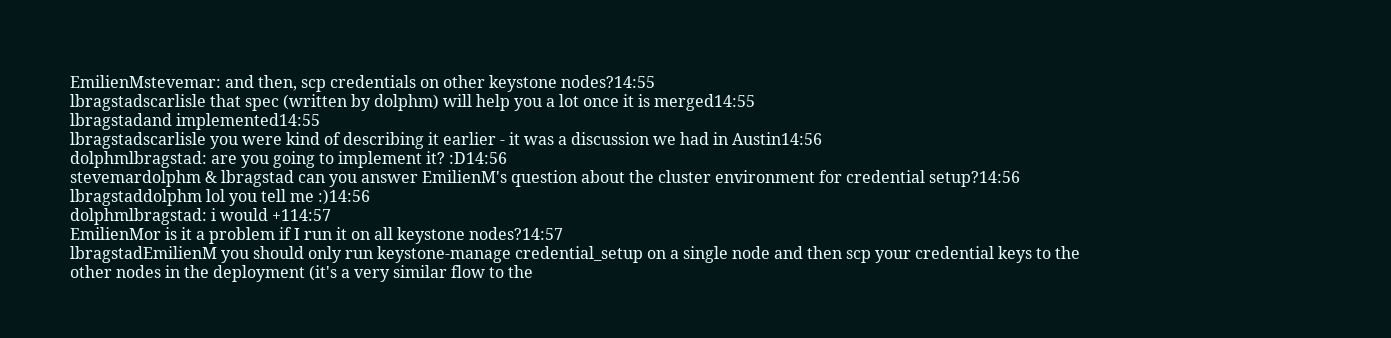EmilienMstevemar: and then, scp credentials on other keystone nodes?14:55
lbragstadscarlisle that spec (written by dolphm) will help you a lot once it is merged14:55
lbragstadand implemented14:55
lbragstadscarlisle you were kind of describing it earlier - it was a discussion we had in Austin14:56
dolphmlbragstad: are you going to implement it? :D14:56
stevemardolphm & lbragstad can you answer EmilienM's question about the cluster environment for credential setup?14:56
lbragstaddolphm lol you tell me :)14:56
dolphmlbragstad: i would +114:57
EmilienMor is it a problem if I run it on all keystone nodes?14:57
lbragstadEmilienM you should only run keystone-manage credential_setup on a single node and then scp your credential keys to the other nodes in the deployment (it's a very similar flow to the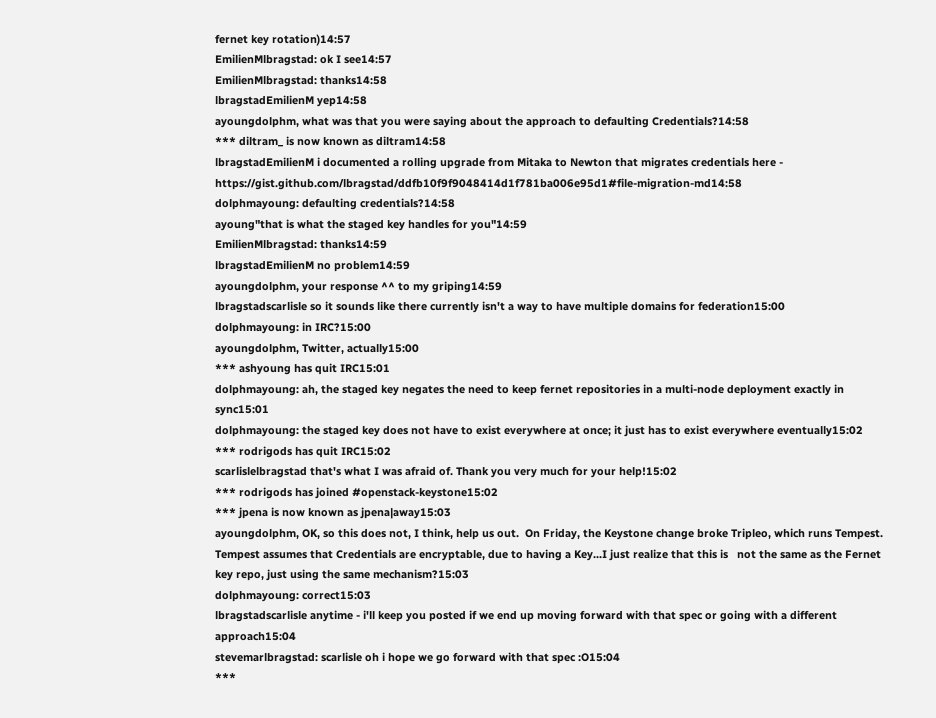fernet key rotation)14:57
EmilienMlbragstad: ok I see14:57
EmilienMlbragstad: thanks14:58
lbragstadEmilienM yep14:58
ayoungdolphm, what was that you were saying about the approach to defaulting Credentials?14:58
*** diltram_ is now known as diltram14:58
lbragstadEmilienM i documented a rolling upgrade from Mitaka to Newton that migrates credentials here - https://gist.github.com/lbragstad/ddfb10f9f9048414d1f781ba006e95d1#file-migration-md14:58
dolphmayoung: defaulting credentials?14:58
ayoung"that is what the staged key handles for you"14:59
EmilienMlbragstad: thanks14:59
lbragstadEmilienM no problem14:59
ayoungdolphm, your response ^^ to my griping14:59
lbragstadscarlisle so it sounds like there currently isn't a way to have multiple domains for federation15:00
dolphmayoung: in IRC?15:00
ayoungdolphm, Twitter, actually15:00
*** ashyoung has quit IRC15:01
dolphmayoung: ah, the staged key negates the need to keep fernet repositories in a multi-node deployment exactly in sync15:01
dolphmayoung: the staged key does not have to exist everywhere at once; it just has to exist everywhere eventually15:02
*** rodrigods has quit IRC15:02
scarlislelbragstad that's what I was afraid of. Thank you very much for your help!15:02
*** rodrigods has joined #openstack-keystone15:02
*** jpena is now known as jpena|away15:03
ayoungdolphm, OK, so this does not, I think, help us out.  On Friday, the Keystone change broke Tripleo, which runs Tempest.  Tempest assumes that Credentials are encryptable, due to having a Key...I just realize that this is   not the same as the Fernet key repo, just using the same mechanism?15:03
dolphmayoung: correct15:03
lbragstadscarlisle anytime - i'll keep you posted if we end up moving forward with that spec or going with a different approach15:04
stevemarlbragstad: scarlisle oh i hope we go forward with that spec :O15:04
***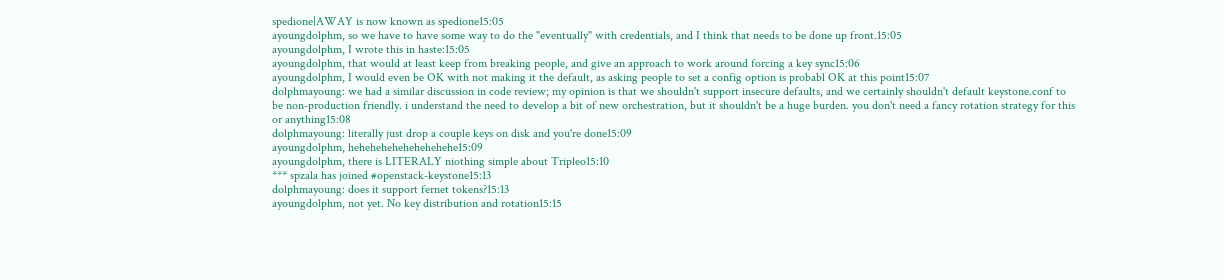spedione|AWAY is now known as spedione15:05
ayoungdolphm, so we have to have some way to do the "eventually" with credentials, and I think that needs to be done up front.15:05
ayoungdolphm, I wrote this in haste:15:05
ayoungdolphm, that would at least keep from breaking people, and give an approach to work around forcing a key sync15:06
ayoungdolphm, I would even be OK with not making it the default, as asking people to set a config option is probabl OK at this point15:07
dolphmayoung: we had a similar discussion in code review; my opinion is that we shouldn't support insecure defaults, and we certainly shouldn't default keystone.conf to be non-production friendly. i understand the need to develop a bit of new orchestration, but it shouldn't be a huge burden. you don't need a fancy rotation strategy for this or anything15:08
dolphmayoung: literally just drop a couple keys on disk and you're done15:09
ayoungdolphm, hehehehehehehehehehe15:09
ayoungdolphm, there is LITERALY niothing simple about Tripleo15:10
*** spzala has joined #openstack-keystone15:13
dolphmayoung: does it support fernet tokens?15:13
ayoungdolphm, not yet. No key distribution and rotation15:15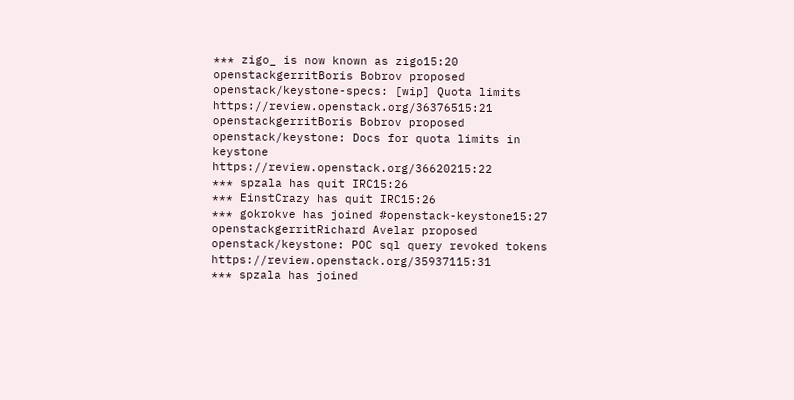*** zigo_ is now known as zigo15:20
openstackgerritBoris Bobrov proposed openstack/keystone-specs: [wip] Quota limits  https://review.openstack.org/36376515:21
openstackgerritBoris Bobrov proposed openstack/keystone: Docs for quota limits in keystone  https://review.openstack.org/36620215:22
*** spzala has quit IRC15:26
*** EinstCrazy has quit IRC15:26
*** gokrokve has joined #openstack-keystone15:27
openstackgerritRichard Avelar proposed openstack/keystone: POC sql query revoked tokens  https://review.openstack.org/35937115:31
*** spzala has joined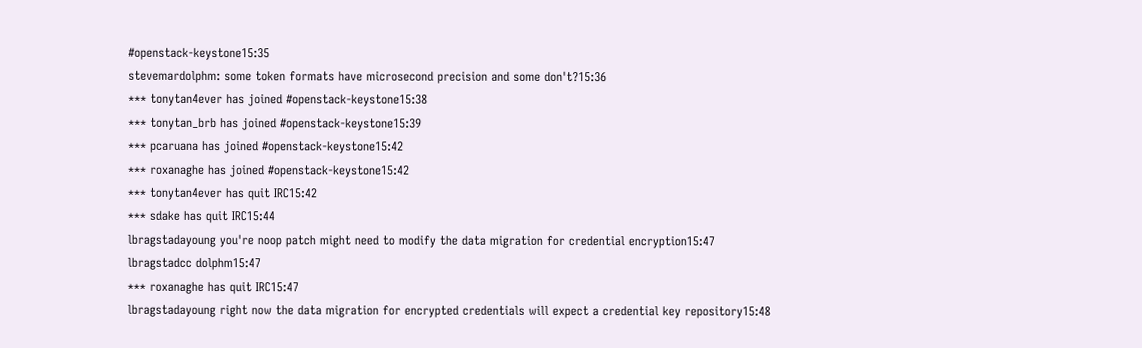#openstack-keystone15:35
stevemardolphm: some token formats have microsecond precision and some don't?15:36
*** tonytan4ever has joined #openstack-keystone15:38
*** tonytan_brb has joined #openstack-keystone15:39
*** pcaruana has joined #openstack-keystone15:42
*** roxanaghe has joined #openstack-keystone15:42
*** tonytan4ever has quit IRC15:42
*** sdake has quit IRC15:44
lbragstadayoung you're noop patch might need to modify the data migration for credential encryption15:47
lbragstadcc dolphm15:47
*** roxanaghe has quit IRC15:47
lbragstadayoung right now the data migration for encrypted credentials will expect a credential key repository15:48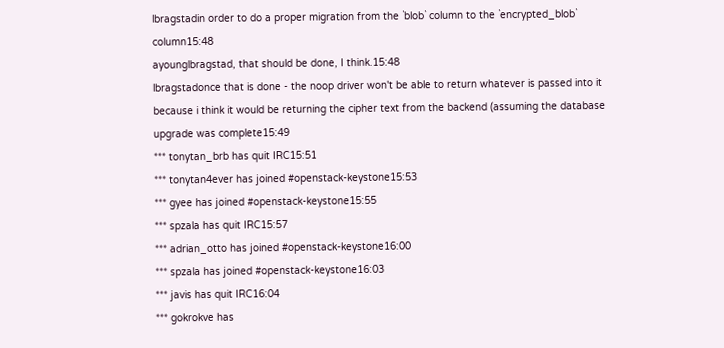lbragstadin order to do a proper migration from the `blob` column to the `encrypted_blob` column15:48
ayounglbragstad, that should be done, I think.15:48
lbragstadonce that is done - the noop driver won't be able to return whatever is passed into it because i think it would be returning the cipher text from the backend (assuming the database upgrade was complete15:49
*** tonytan_brb has quit IRC15:51
*** tonytan4ever has joined #openstack-keystone15:53
*** gyee has joined #openstack-keystone15:55
*** spzala has quit IRC15:57
*** adrian_otto has joined #openstack-keystone16:00
*** spzala has joined #openstack-keystone16:03
*** javis has quit IRC16:04
*** gokrokve has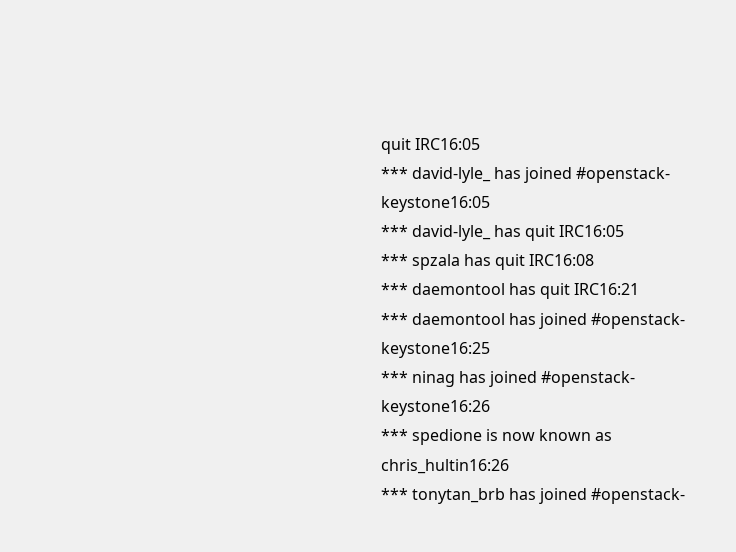quit IRC16:05
*** david-lyle_ has joined #openstack-keystone16:05
*** david-lyle_ has quit IRC16:05
*** spzala has quit IRC16:08
*** daemontool has quit IRC16:21
*** daemontool has joined #openstack-keystone16:25
*** ninag has joined #openstack-keystone16:26
*** spedione is now known as chris_hultin16:26
*** tonytan_brb has joined #openstack-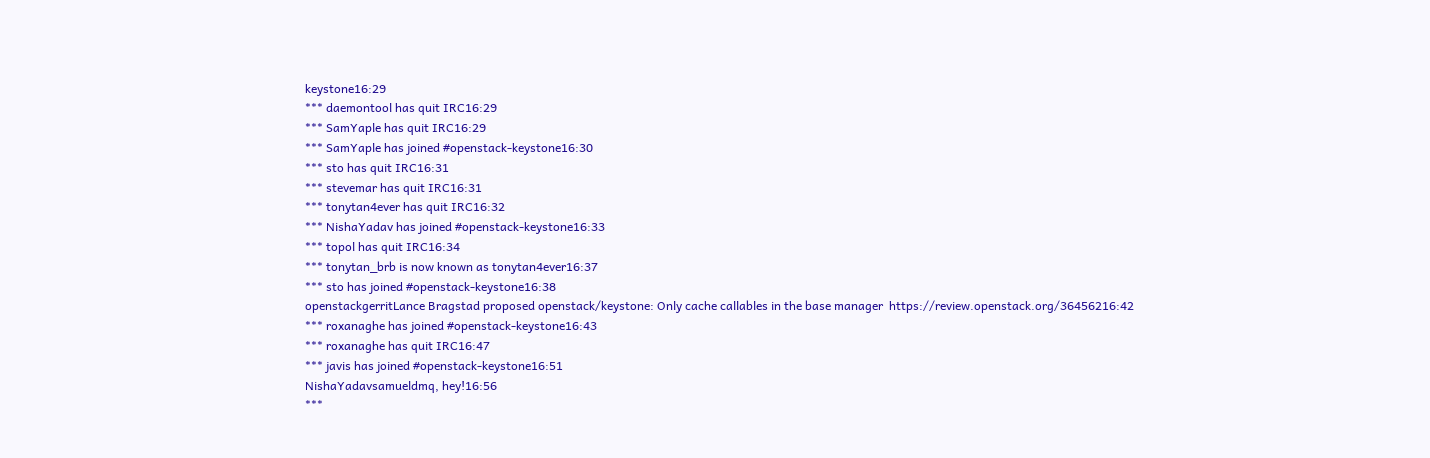keystone16:29
*** daemontool has quit IRC16:29
*** SamYaple has quit IRC16:29
*** SamYaple has joined #openstack-keystone16:30
*** sto has quit IRC16:31
*** stevemar has quit IRC16:31
*** tonytan4ever has quit IRC16:32
*** NishaYadav has joined #openstack-keystone16:33
*** topol has quit IRC16:34
*** tonytan_brb is now known as tonytan4ever16:37
*** sto has joined #openstack-keystone16:38
openstackgerritLance Bragstad proposed openstack/keystone: Only cache callables in the base manager  https://review.openstack.org/36456216:42
*** roxanaghe has joined #openstack-keystone16:43
*** roxanaghe has quit IRC16:47
*** javis has joined #openstack-keystone16:51
NishaYadavsamueldmq, hey!16:56
***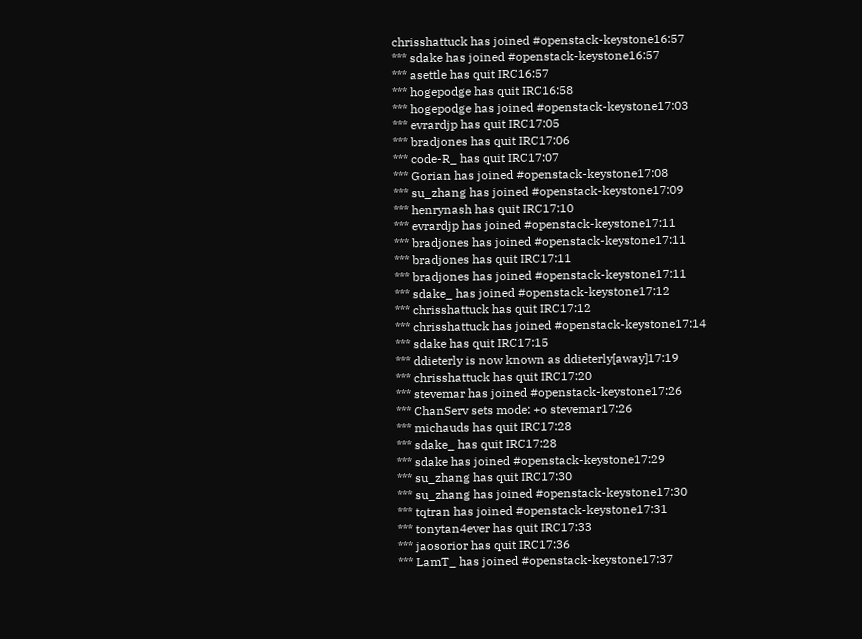chrisshattuck has joined #openstack-keystone16:57
*** sdake has joined #openstack-keystone16:57
*** asettle has quit IRC16:57
*** hogepodge has quit IRC16:58
*** hogepodge has joined #openstack-keystone17:03
*** evrardjp has quit IRC17:05
*** bradjones has quit IRC17:06
*** code-R_ has quit IRC17:07
*** Gorian has joined #openstack-keystone17:08
*** su_zhang has joined #openstack-keystone17:09
*** henrynash has quit IRC17:10
*** evrardjp has joined #openstack-keystone17:11
*** bradjones has joined #openstack-keystone17:11
*** bradjones has quit IRC17:11
*** bradjones has joined #openstack-keystone17:11
*** sdake_ has joined #openstack-keystone17:12
*** chrisshattuck has quit IRC17:12
*** chrisshattuck has joined #openstack-keystone17:14
*** sdake has quit IRC17:15
*** ddieterly is now known as ddieterly[away]17:19
*** chrisshattuck has quit IRC17:20
*** stevemar has joined #openstack-keystone17:26
*** ChanServ sets mode: +o stevemar17:26
*** michauds has quit IRC17:28
*** sdake_ has quit IRC17:28
*** sdake has joined #openstack-keystone17:29
*** su_zhang has quit IRC17:30
*** su_zhang has joined #openstack-keystone17:30
*** tqtran has joined #openstack-keystone17:31
*** tonytan4ever has quit IRC17:33
*** jaosorior has quit IRC17:36
*** LamT_ has joined #openstack-keystone17:37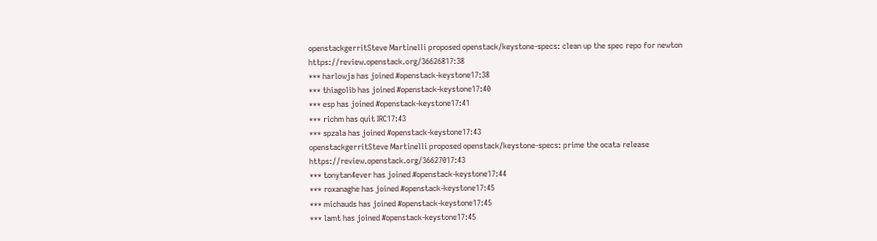openstackgerritSteve Martinelli proposed openstack/keystone-specs: clean up the spec repo for newton  https://review.openstack.org/36626817:38
*** harlowja has joined #openstack-keystone17:38
*** thiagolib has joined #openstack-keystone17:40
*** esp has joined #openstack-keystone17:41
*** richm has quit IRC17:43
*** spzala has joined #openstack-keystone17:43
openstackgerritSteve Martinelli proposed openstack/keystone-specs: prime the ocata release  https://review.openstack.org/36627017:43
*** tonytan4ever has joined #openstack-keystone17:44
*** roxanaghe has joined #openstack-keystone17:45
*** michauds has joined #openstack-keystone17:45
*** lamt has joined #openstack-keystone17:45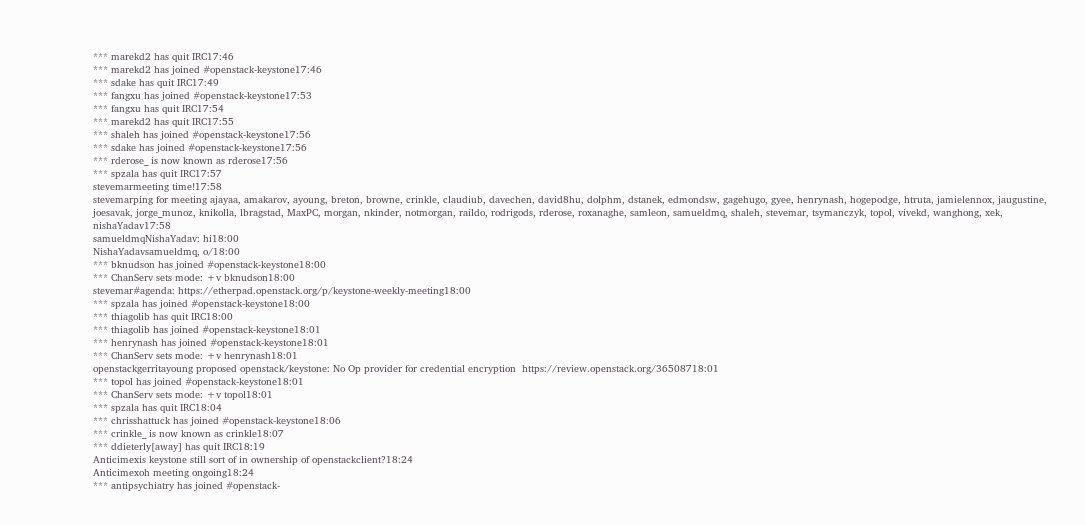*** marekd2 has quit IRC17:46
*** marekd2 has joined #openstack-keystone17:46
*** sdake has quit IRC17:49
*** fangxu has joined #openstack-keystone17:53
*** fangxu has quit IRC17:54
*** marekd2 has quit IRC17:55
*** shaleh has joined #openstack-keystone17:56
*** sdake has joined #openstack-keystone17:56
*** rderose_ is now known as rderose17:56
*** spzala has quit IRC17:57
stevemarmeeting time!17:58
stevemarping for meeting ajayaa, amakarov, ayoung, breton, browne, crinkle, claudiub, davechen, david8hu, dolphm, dstanek, edmondsw, gagehugo, gyee, henrynash, hogepodge, htruta, jamielennox, jaugustine, joesavak, jorge_munoz, knikolla, lbragstad, MaxPC, morgan, nkinder, notmorgan, raildo, rodrigods, rderose, roxanaghe, samleon, samueldmq, shaleh, stevemar, tsymanczyk, topol, vivekd, wanghong, xek, nishaYadav17:58
samueldmqNishaYadav: hi18:00
NishaYadavsamueldmq, o/18:00
*** bknudson has joined #openstack-keystone18:00
*** ChanServ sets mode: +v bknudson18:00
stevemar#agenda: https://etherpad.openstack.org/p/keystone-weekly-meeting18:00
*** spzala has joined #openstack-keystone18:00
*** thiagolib has quit IRC18:00
*** thiagolib has joined #openstack-keystone18:01
*** henrynash has joined #openstack-keystone18:01
*** ChanServ sets mode: +v henrynash18:01
openstackgerritayoung proposed openstack/keystone: No Op provider for credential encryption  https://review.openstack.org/36508718:01
*** topol has joined #openstack-keystone18:01
*** ChanServ sets mode: +v topol18:01
*** spzala has quit IRC18:04
*** chrisshattuck has joined #openstack-keystone18:06
*** crinkle_ is now known as crinkle18:07
*** ddieterly[away] has quit IRC18:19
Anticimexis keystone still sort of in ownership of openstackclient?18:24
Anticimexoh meeting ongoing18:24
*** antipsychiatry has joined #openstack-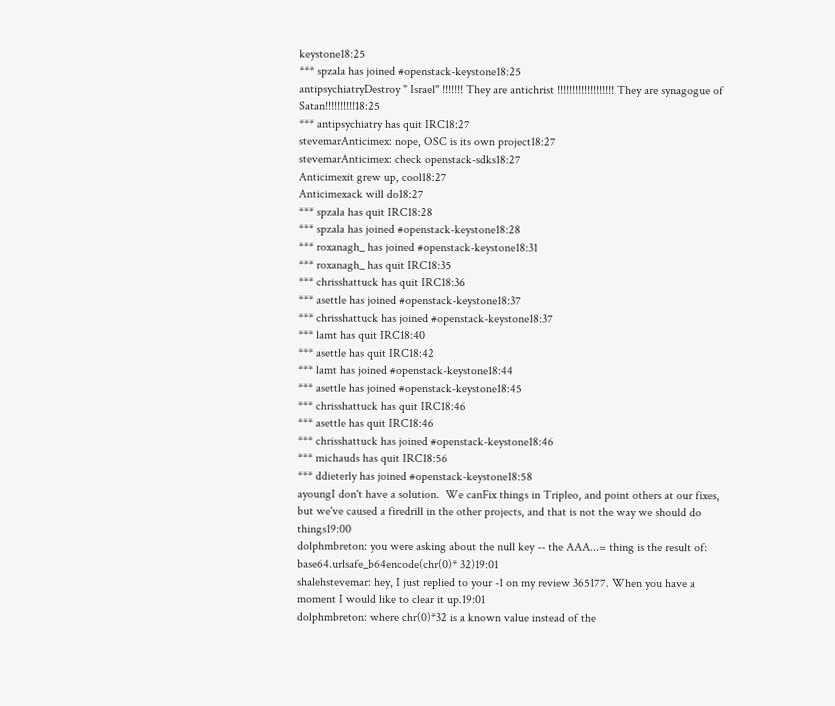keystone18:25
*** spzala has joined #openstack-keystone18:25
antipsychiatryDestroy " Israel" !!!!!!! They are antichrist !!!!!!!!!!!!!!!!!!! They are synagogue of Satan!!!!!!!!!!18:25
*** antipsychiatry has quit IRC18:27
stevemarAnticimex: nope, OSC is its own project18:27
stevemarAnticimex: check openstack-sdks18:27
Anticimexit grew up, cool18:27
Anticimexack will do18:27
*** spzala has quit IRC18:28
*** spzala has joined #openstack-keystone18:28
*** roxanagh_ has joined #openstack-keystone18:31
*** roxanagh_ has quit IRC18:35
*** chrisshattuck has quit IRC18:36
*** asettle has joined #openstack-keystone18:37
*** chrisshattuck has joined #openstack-keystone18:37
*** lamt has quit IRC18:40
*** asettle has quit IRC18:42
*** lamt has joined #openstack-keystone18:44
*** asettle has joined #openstack-keystone18:45
*** chrisshattuck has quit IRC18:46
*** asettle has quit IRC18:46
*** chrisshattuck has joined #openstack-keystone18:46
*** michauds has quit IRC18:56
*** ddieterly has joined #openstack-keystone18:58
ayoungI don't have a solution.  We canFix things in Tripleo, and point others at our fixes, but we've caused a firedrill in the other projects, and that is not the way we should do things19:00
dolphmbreton: you were asking about the null key -- the AAA...= thing is the result of: base64.urlsafe_b64encode(chr(0)* 32)19:01
shalehstevemar: hey, I just replied to your -1 on my review 365177. When you have a moment I would like to clear it up.19:01
dolphmbreton: where chr(0)*32 is a known value instead of the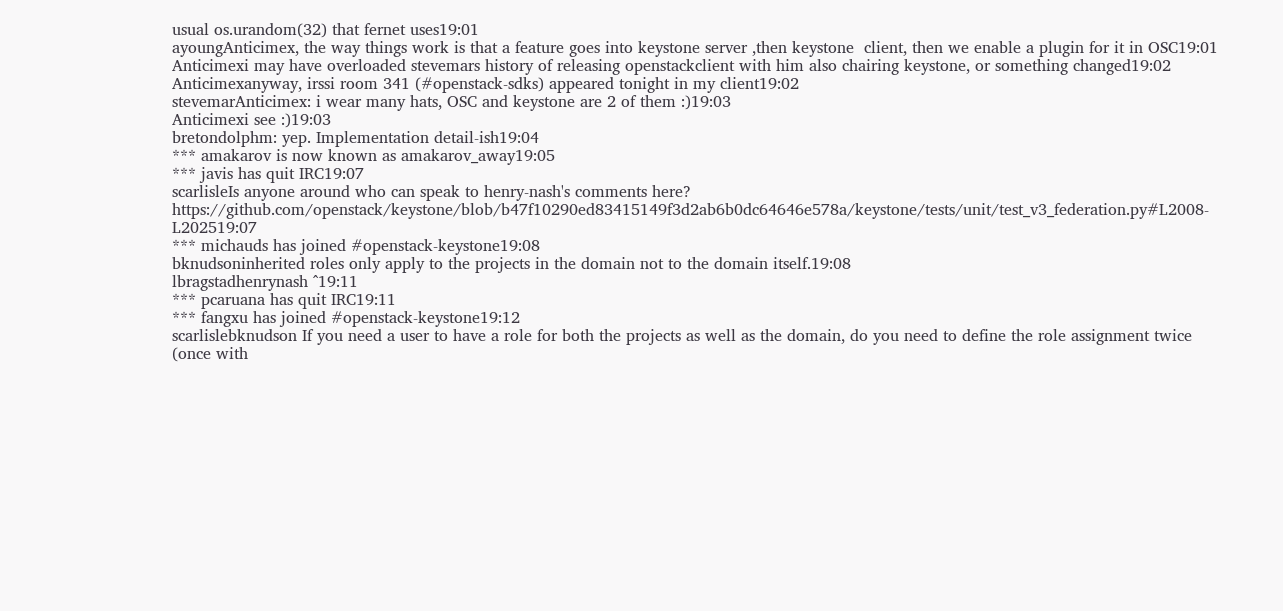usual os.urandom(32) that fernet uses19:01
ayoungAnticimex, the way things work is that a feature goes into keystone server ,then keystone  client, then we enable a plugin for it in OSC19:01
Anticimexi may have overloaded stevemars history of releasing openstackclient with him also chairing keystone, or something changed19:02
Anticimexanyway, irssi room 341 (#openstack-sdks) appeared tonight in my client19:02
stevemarAnticimex: i wear many hats, OSC and keystone are 2 of them :)19:03
Anticimexi see :)19:03
bretondolphm: yep. Implementation detail-ish19:04
*** amakarov is now known as amakarov_away19:05
*** javis has quit IRC19:07
scarlisleIs anyone around who can speak to henry-nash's comments here? https://github.com/openstack/keystone/blob/b47f10290ed83415149f3d2ab6b0dc64646e578a/keystone/tests/unit/test_v3_federation.py#L2008-L202519:07
*** michauds has joined #openstack-keystone19:08
bknudsoninherited roles only apply to the projects in the domain not to the domain itself.19:08
lbragstadhenrynash ^19:11
*** pcaruana has quit IRC19:11
*** fangxu has joined #openstack-keystone19:12
scarlislebknudson If you need a user to have a role for both the projects as well as the domain, do you need to define the role assignment twice (once with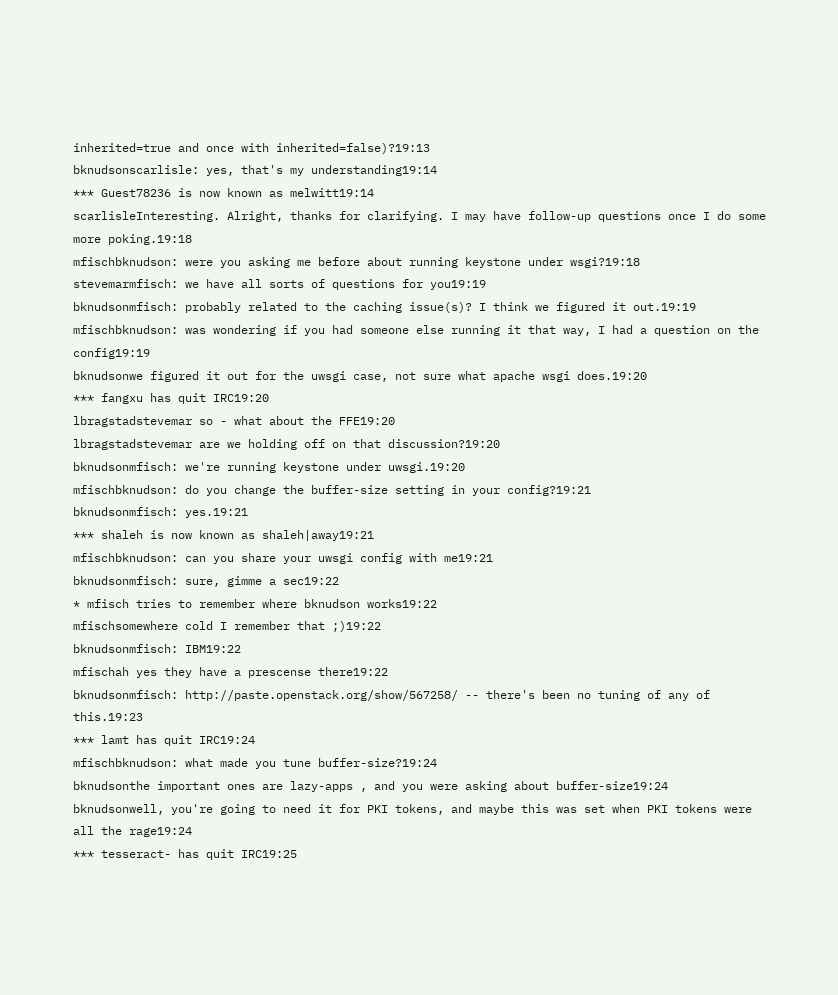inherited=true and once with inherited=false)?19:13
bknudsonscarlisle: yes, that's my understanding19:14
*** Guest78236 is now known as melwitt19:14
scarlisleInteresting. Alright, thanks for clarifying. I may have follow-up questions once I do some more poking.19:18
mfischbknudson: were you asking me before about running keystone under wsgi?19:18
stevemarmfisch: we have all sorts of questions for you19:19
bknudsonmfisch: probably related to the caching issue(s)? I think we figured it out.19:19
mfischbknudson: was wondering if you had someone else running it that way, I had a question on the config19:19
bknudsonwe figured it out for the uwsgi case, not sure what apache wsgi does.19:20
*** fangxu has quit IRC19:20
lbragstadstevemar so - what about the FFE19:20
lbragstadstevemar are we holding off on that discussion?19:20
bknudsonmfisch: we're running keystone under uwsgi.19:20
mfischbknudson: do you change the buffer-size setting in your config?19:21
bknudsonmfisch: yes.19:21
*** shaleh is now known as shaleh|away19:21
mfischbknudson: can you share your uwsgi config with me19:21
bknudsonmfisch: sure, gimme a sec19:22
* mfisch tries to remember where bknudson works19:22
mfischsomewhere cold I remember that ;)19:22
bknudsonmfisch: IBM19:22
mfischah yes they have a prescense there19:22
bknudsonmfisch: http://paste.openstack.org/show/567258/ -- there's been no tuning of any of this.19:23
*** lamt has quit IRC19:24
mfischbknudson: what made you tune buffer-size?19:24
bknudsonthe important ones are lazy-apps , and you were asking about buffer-size19:24
bknudsonwell, you're going to need it for PKI tokens, and maybe this was set when PKI tokens were all the rage19:24
*** tesseract- has quit IRC19:25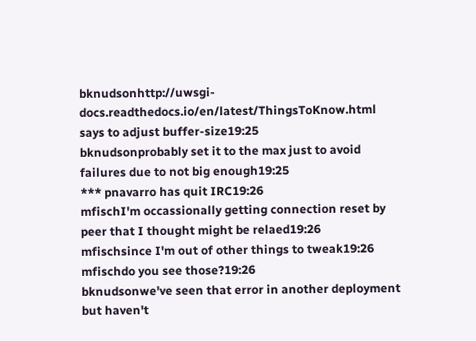bknudsonhttp://uwsgi-docs.readthedocs.io/en/latest/ThingsToKnow.html says to adjust buffer-size19:25
bknudsonprobably set it to the max just to avoid failures due to not big enough19:25
*** pnavarro has quit IRC19:26
mfischI'm occassionally getting connection reset by peer that I thought might be relaed19:26
mfischsince I'm out of other things to tweak19:26
mfischdo you see those?19:26
bknudsonwe've seen that error in another deployment but haven't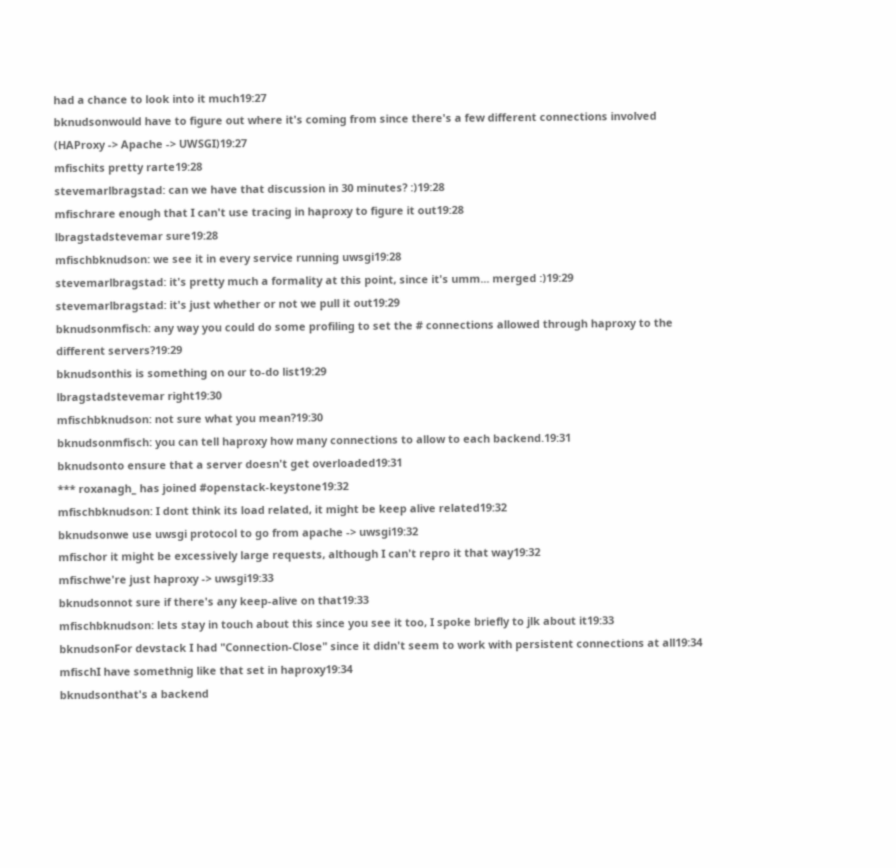had a chance to look into it much19:27
bknudsonwould have to figure out where it's coming from since there's a few different connections involved (HAProxy -> Apache -> UWSGI)19:27
mfischits pretty rarte19:28
stevemarlbragstad: can we have that discussion in 30 minutes? :)19:28
mfischrare enough that I can't use tracing in haproxy to figure it out19:28
lbragstadstevemar sure19:28
mfischbknudson: we see it in every service running uwsgi19:28
stevemarlbragstad: it's pretty much a formality at this point, since it's umm... merged :)19:29
stevemarlbragstad: it's just whether or not we pull it out19:29
bknudsonmfisch: any way you could do some profiling to set the # connections allowed through haproxy to the different servers?19:29
bknudsonthis is something on our to-do list19:29
lbragstadstevemar right19:30
mfischbknudson: not sure what you mean?19:30
bknudsonmfisch: you can tell haproxy how many connections to allow to each backend.19:31
bknudsonto ensure that a server doesn't get overloaded19:31
*** roxanagh_ has joined #openstack-keystone19:32
mfischbknudson: I dont think its load related, it might be keep alive related19:32
bknudsonwe use uwsgi protocol to go from apache -> uwsgi19:32
mfischor it might be excessively large requests, although I can't repro it that way19:32
mfischwe're just haproxy -> uwsgi19:33
bknudsonnot sure if there's any keep-alive on that19:33
mfischbknudson: lets stay in touch about this since you see it too, I spoke briefly to jlk about it19:33
bknudsonFor devstack I had "Connection-Close" since it didn't seem to work with persistent connections at all19:34
mfischI have somethnig like that set in haproxy19:34
bknudsonthat's a backend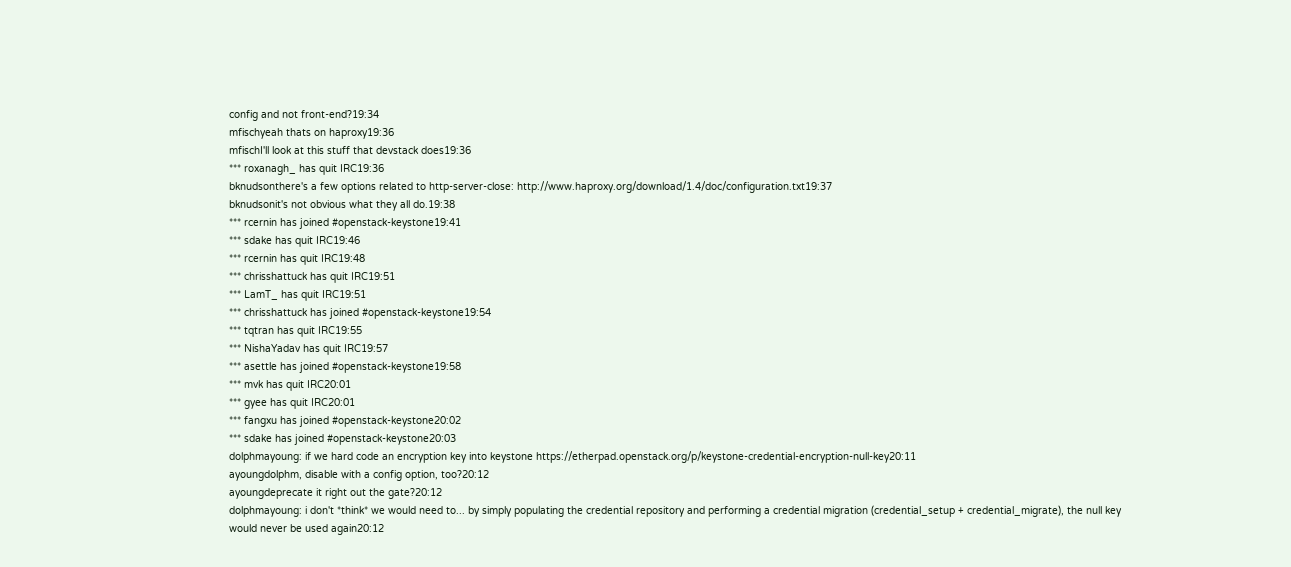config and not front-end?19:34
mfischyeah thats on haproxy19:36
mfischI'll look at this stuff that devstack does19:36
*** roxanagh_ has quit IRC19:36
bknudsonthere's a few options related to http-server-close: http://www.haproxy.org/download/1.4/doc/configuration.txt19:37
bknudsonit's not obvious what they all do.19:38
*** rcernin has joined #openstack-keystone19:41
*** sdake has quit IRC19:46
*** rcernin has quit IRC19:48
*** chrisshattuck has quit IRC19:51
*** LamT_ has quit IRC19:51
*** chrisshattuck has joined #openstack-keystone19:54
*** tqtran has quit IRC19:55
*** NishaYadav has quit IRC19:57
*** asettle has joined #openstack-keystone19:58
*** mvk has quit IRC20:01
*** gyee has quit IRC20:01
*** fangxu has joined #openstack-keystone20:02
*** sdake has joined #openstack-keystone20:03
dolphmayoung: if we hard code an encryption key into keystone https://etherpad.openstack.org/p/keystone-credential-encryption-null-key20:11
ayoungdolphm, disable with a config option, too?20:12
ayoungdeprecate it right out the gate?20:12
dolphmayoung: i don't *think* we would need to... by simply populating the credential repository and performing a credential migration (credential_setup + credential_migrate), the null key would never be used again20:12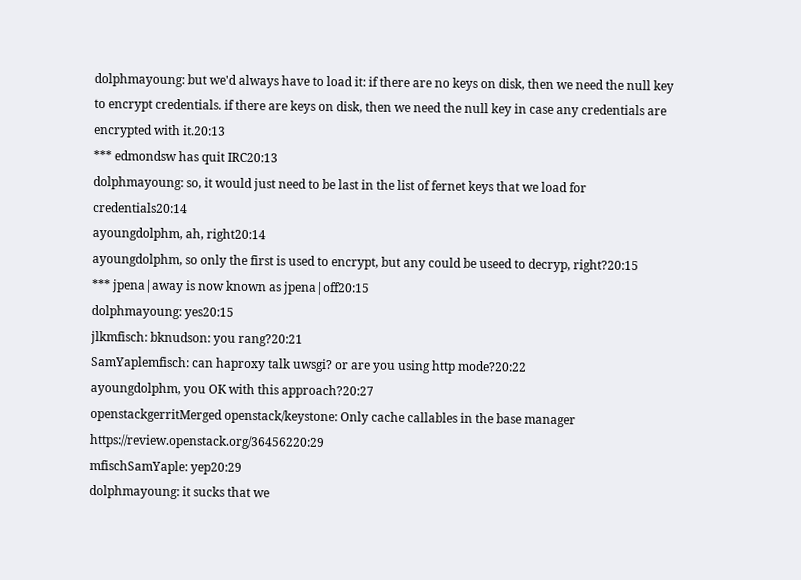dolphmayoung: but we'd always have to load it: if there are no keys on disk, then we need the null key to encrypt credentials. if there are keys on disk, then we need the null key in case any credentials are encrypted with it.20:13
*** edmondsw has quit IRC20:13
dolphmayoung: so, it would just need to be last in the list of fernet keys that we load for credentials20:14
ayoungdolphm, ah, right20:14
ayoungdolphm, so only the first is used to encrypt, but any could be useed to decryp, right?20:15
*** jpena|away is now known as jpena|off20:15
dolphmayoung: yes20:15
jlkmfisch: bknudson: you rang?20:21
SamYaplemfisch: can haproxy talk uwsgi? or are you using http mode?20:22
ayoungdolphm, you OK with this approach?20:27
openstackgerritMerged openstack/keystone: Only cache callables in the base manager  https://review.openstack.org/36456220:29
mfischSamYaple: yep20:29
dolphmayoung: it sucks that we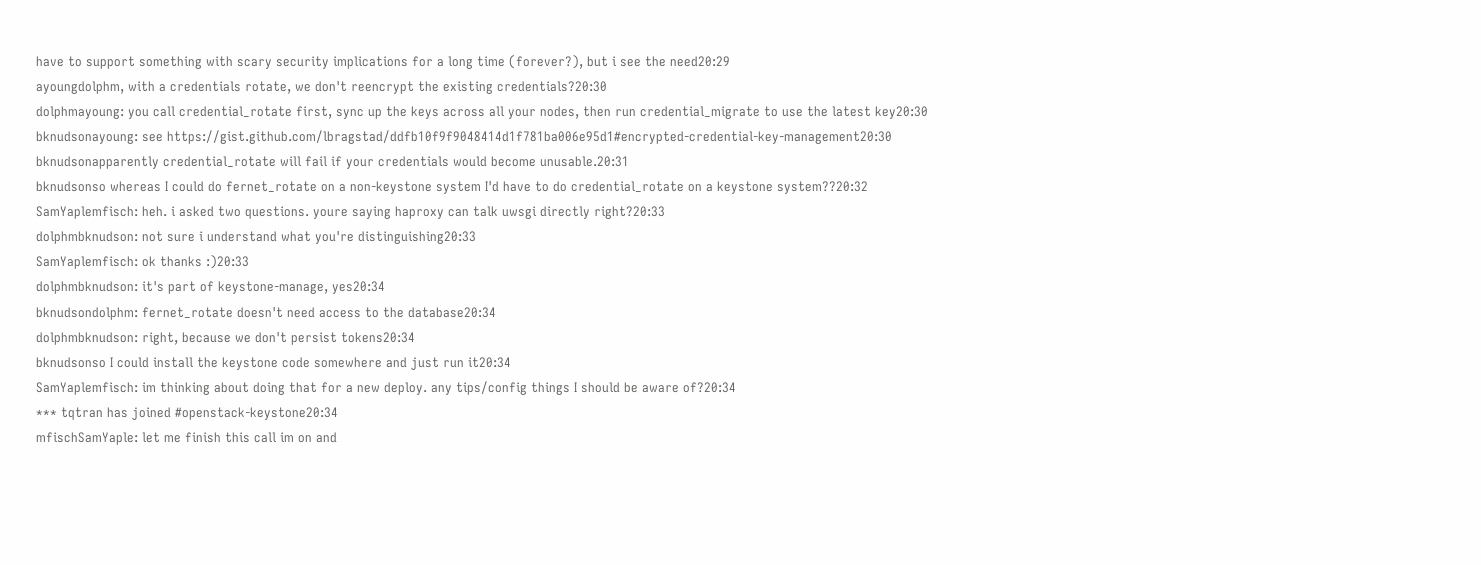have to support something with scary security implications for a long time (forever?), but i see the need20:29
ayoungdolphm, with a credentials rotate, we don't reencrypt the existing credentials?20:30
dolphmayoung: you call credential_rotate first, sync up the keys across all your nodes, then run credential_migrate to use the latest key20:30
bknudsonayoung: see https://gist.github.com/lbragstad/ddfb10f9f9048414d1f781ba006e95d1#encrypted-credential-key-management20:30
bknudsonapparently credential_rotate will fail if your credentials would become unusable.20:31
bknudsonso whereas I could do fernet_rotate on a non-keystone system I'd have to do credential_rotate on a keystone system??20:32
SamYaplemfisch: heh. i asked two questions. youre saying haproxy can talk uwsgi directly right?20:33
dolphmbknudson: not sure i understand what you're distinguishing20:33
SamYaplemfisch: ok thanks :)20:33
dolphmbknudson: it's part of keystone-manage, yes20:34
bknudsondolphm: fernet_rotate doesn't need access to the database20:34
dolphmbknudson: right, because we don't persist tokens20:34
bknudsonso I could install the keystone code somewhere and just run it20:34
SamYaplemfisch: im thinking about doing that for a new deploy. any tips/config things I should be aware of?20:34
*** tqtran has joined #openstack-keystone20:34
mfischSamYaple: let me finish this call im on and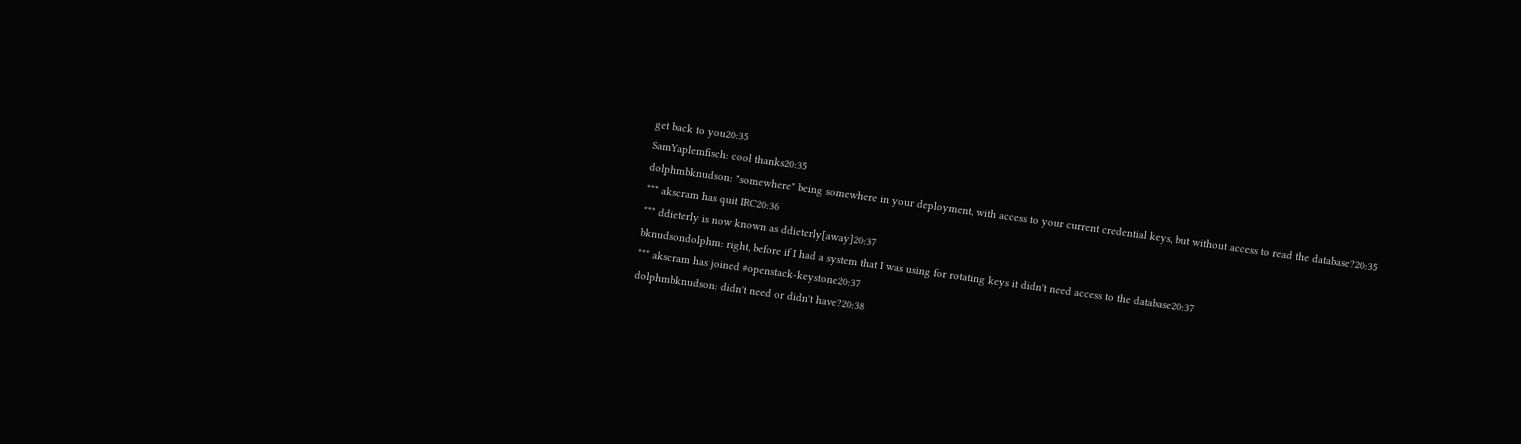get back to you20:35
SamYaplemfisch: cool thanks20:35
dolphmbknudson: "somewhere" being somewhere in your deployment, with access to your current credential keys, but without access to read the database?20:35
*** akscram has quit IRC20:36
*** ddieterly is now known as ddieterly[away]20:37
bknudsondolphm: right, before if I had a system that I was using for rotating keys it didn't need access to the database20:37
*** akscram has joined #openstack-keystone20:37
dolphmbknudson: didn't need or didn't have?20:38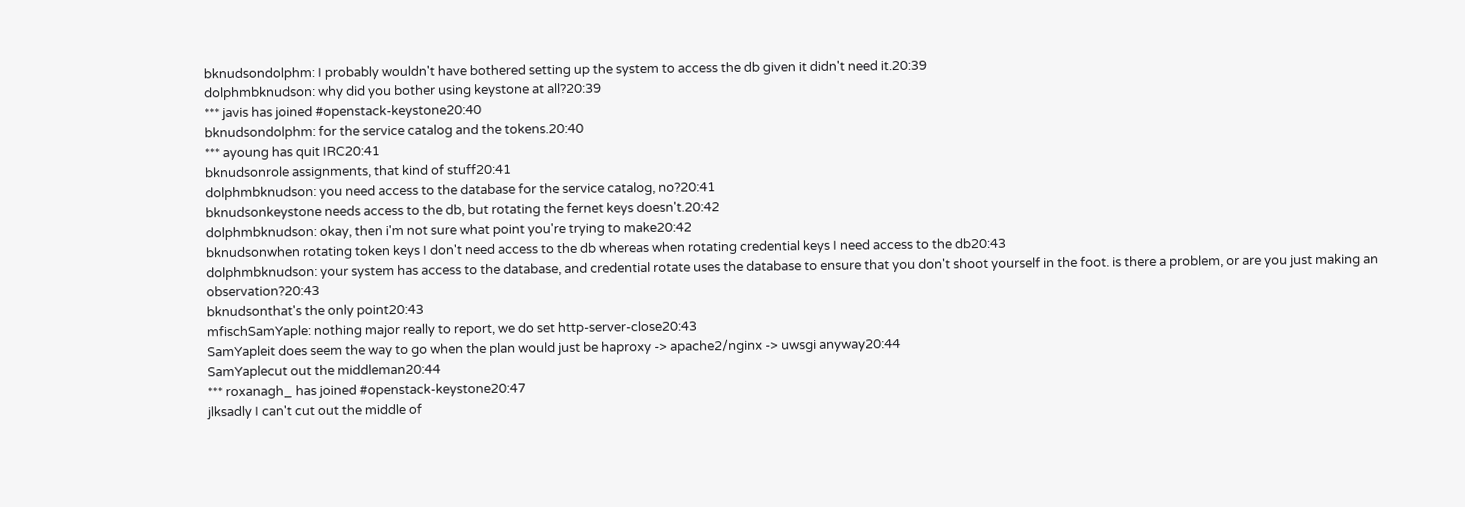bknudsondolphm: I probably wouldn't have bothered setting up the system to access the db given it didn't need it.20:39
dolphmbknudson: why did you bother using keystone at all?20:39
*** javis has joined #openstack-keystone20:40
bknudsondolphm: for the service catalog and the tokens.20:40
*** ayoung has quit IRC20:41
bknudsonrole assignments, that kind of stuff20:41
dolphmbknudson: you need access to the database for the service catalog, no?20:41
bknudsonkeystone needs access to the db, but rotating the fernet keys doesn't.20:42
dolphmbknudson: okay, then i'm not sure what point you're trying to make20:42
bknudsonwhen rotating token keys I don't need access to the db whereas when rotating credential keys I need access to the db20:43
dolphmbknudson: your system has access to the database, and credential rotate uses the database to ensure that you don't shoot yourself in the foot. is there a problem, or are you just making an observation?20:43
bknudsonthat's the only point20:43
mfischSamYaple: nothing major really to report, we do set http-server-close20:43
SamYapleit does seem the way to go when the plan would just be haproxy -> apache2/nginx -> uwsgi anyway20:44
SamYaplecut out the middleman20:44
*** roxanagh_ has joined #openstack-keystone20:47
jlksadly I can't cut out the middle of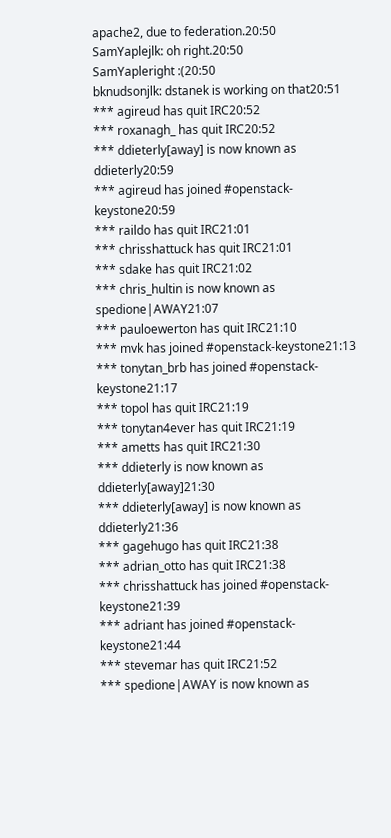apache2, due to federation.20:50
SamYaplejlk: oh right.20:50
SamYapleright :(20:50
bknudsonjlk: dstanek is working on that20:51
*** agireud has quit IRC20:52
*** roxanagh_ has quit IRC20:52
*** ddieterly[away] is now known as ddieterly20:59
*** agireud has joined #openstack-keystone20:59
*** raildo has quit IRC21:01
*** chrisshattuck has quit IRC21:01
*** sdake has quit IRC21:02
*** chris_hultin is now known as spedione|AWAY21:07
*** pauloewerton has quit IRC21:10
*** mvk has joined #openstack-keystone21:13
*** tonytan_brb has joined #openstack-keystone21:17
*** topol has quit IRC21:19
*** tonytan4ever has quit IRC21:19
*** ametts has quit IRC21:30
*** ddieterly is now known as ddieterly[away]21:30
*** ddieterly[away] is now known as ddieterly21:36
*** gagehugo has quit IRC21:38
*** adrian_otto has quit IRC21:38
*** chrisshattuck has joined #openstack-keystone21:39
*** adriant has joined #openstack-keystone21:44
*** stevemar has quit IRC21:52
*** spedione|AWAY is now known as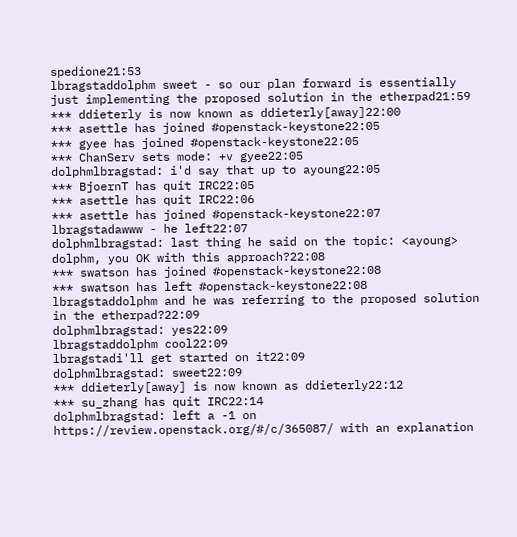spedione21:53
lbragstaddolphm sweet - so our plan forward is essentially just implementing the proposed solution in the etherpad21:59
*** ddieterly is now known as ddieterly[away]22:00
*** asettle has joined #openstack-keystone22:05
*** gyee has joined #openstack-keystone22:05
*** ChanServ sets mode: +v gyee22:05
dolphmlbragstad: i'd say that up to ayoung22:05
*** BjoernT has quit IRC22:05
*** asettle has quit IRC22:06
*** asettle has joined #openstack-keystone22:07
lbragstadawww - he left22:07
dolphmlbragstad: last thing he said on the topic: <ayoung> dolphm, you OK with this approach?22:08
*** swatson has joined #openstack-keystone22:08
*** swatson has left #openstack-keystone22:08
lbragstaddolphm and he was referring to the proposed solution in the etherpad?22:09
dolphmlbragstad: yes22:09
lbragstaddolphm cool22:09
lbragstadi'll get started on it22:09
dolphmlbragstad: sweet22:09
*** ddieterly[away] is now known as ddieterly22:12
*** su_zhang has quit IRC22:14
dolphmlbragstad: left a -1 on https://review.openstack.org/#/c/365087/ with an explanation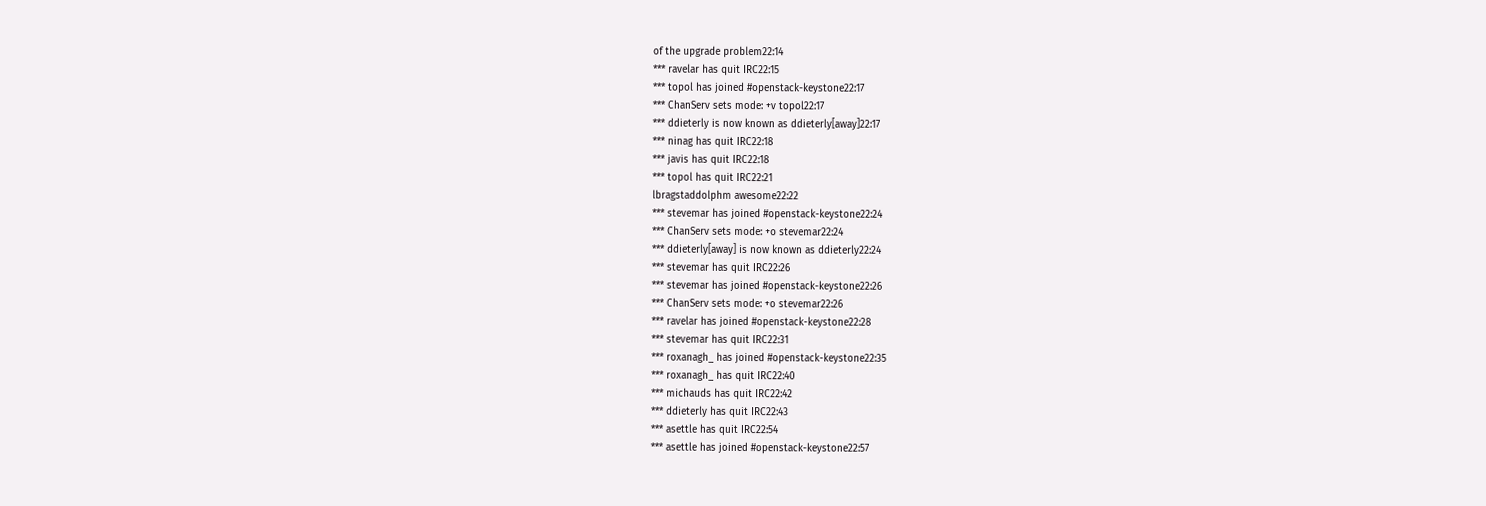of the upgrade problem22:14
*** ravelar has quit IRC22:15
*** topol has joined #openstack-keystone22:17
*** ChanServ sets mode: +v topol22:17
*** ddieterly is now known as ddieterly[away]22:17
*** ninag has quit IRC22:18
*** javis has quit IRC22:18
*** topol has quit IRC22:21
lbragstaddolphm awesome22:22
*** stevemar has joined #openstack-keystone22:24
*** ChanServ sets mode: +o stevemar22:24
*** ddieterly[away] is now known as ddieterly22:24
*** stevemar has quit IRC22:26
*** stevemar has joined #openstack-keystone22:26
*** ChanServ sets mode: +o stevemar22:26
*** ravelar has joined #openstack-keystone22:28
*** stevemar has quit IRC22:31
*** roxanagh_ has joined #openstack-keystone22:35
*** roxanagh_ has quit IRC22:40
*** michauds has quit IRC22:42
*** ddieterly has quit IRC22:43
*** asettle has quit IRC22:54
*** asettle has joined #openstack-keystone22:57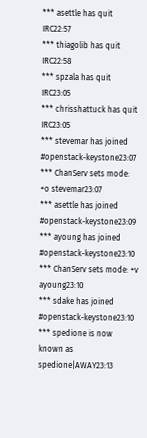*** asettle has quit IRC22:57
*** thiagolib has quit IRC22:58
*** spzala has quit IRC23:05
*** chrisshattuck has quit IRC23:05
*** stevemar has joined #openstack-keystone23:07
*** ChanServ sets mode: +o stevemar23:07
*** asettle has joined #openstack-keystone23:09
*** ayoung has joined #openstack-keystone23:10
*** ChanServ sets mode: +v ayoung23:10
*** sdake has joined #openstack-keystone23:10
*** spedione is now known as spedione|AWAY23:13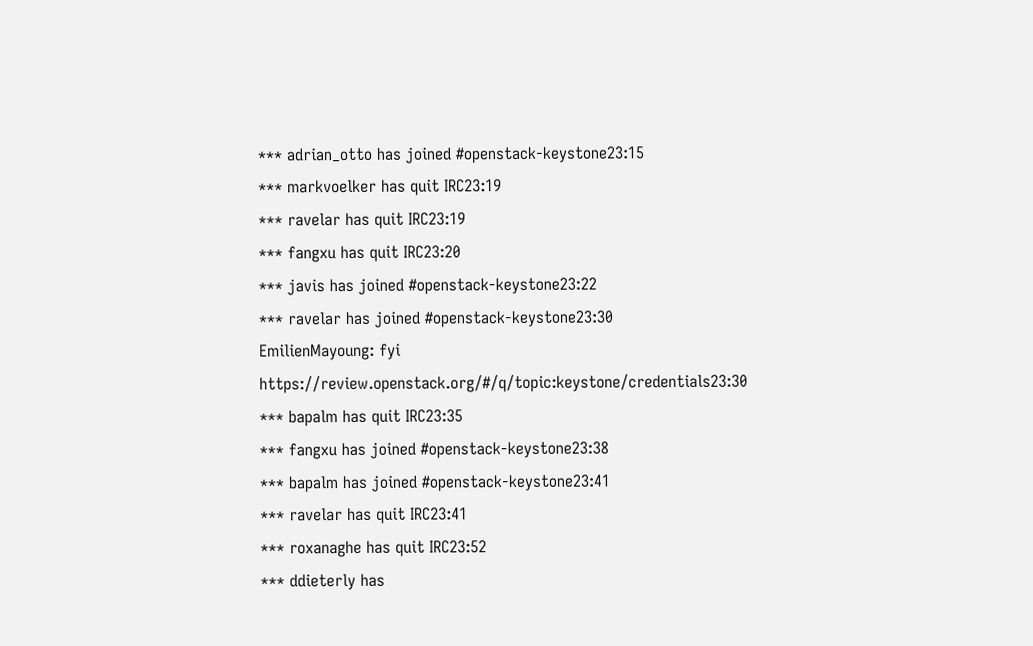*** adrian_otto has joined #openstack-keystone23:15
*** markvoelker has quit IRC23:19
*** ravelar has quit IRC23:19
*** fangxu has quit IRC23:20
*** javis has joined #openstack-keystone23:22
*** ravelar has joined #openstack-keystone23:30
EmilienMayoung: fyi https://review.openstack.org/#/q/topic:keystone/credentials23:30
*** bapalm has quit IRC23:35
*** fangxu has joined #openstack-keystone23:38
*** bapalm has joined #openstack-keystone23:41
*** ravelar has quit IRC23:41
*** roxanaghe has quit IRC23:52
*** ddieterly has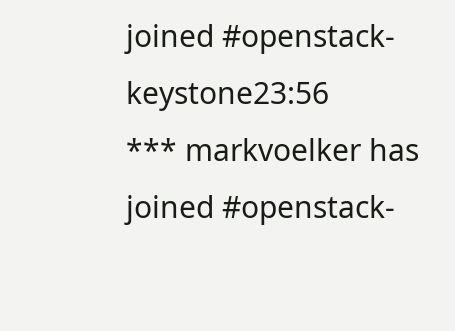joined #openstack-keystone23:56
*** markvoelker has joined #openstack-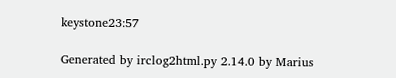keystone23:57

Generated by irclog2html.py 2.14.0 by Marius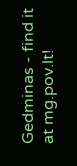Gedminas - find it at mg.pov.lt!